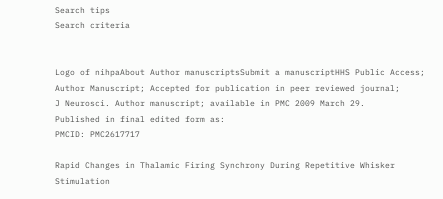Search tips
Search criteria


Logo of nihpaAbout Author manuscriptsSubmit a manuscriptHHS Public Access; Author Manuscript; Accepted for publication in peer reviewed journal;
J Neurosci. Author manuscript; available in PMC 2009 March 29.
Published in final edited form as:
PMCID: PMC2617717

Rapid Changes in Thalamic Firing Synchrony During Repetitive Whisker Stimulation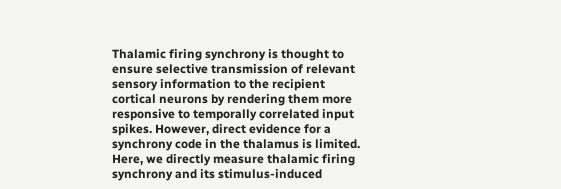Thalamic firing synchrony is thought to ensure selective transmission of relevant sensory information to the recipient cortical neurons by rendering them more responsive to temporally correlated input spikes. However, direct evidence for a synchrony code in the thalamus is limited. Here, we directly measure thalamic firing synchrony and its stimulus-induced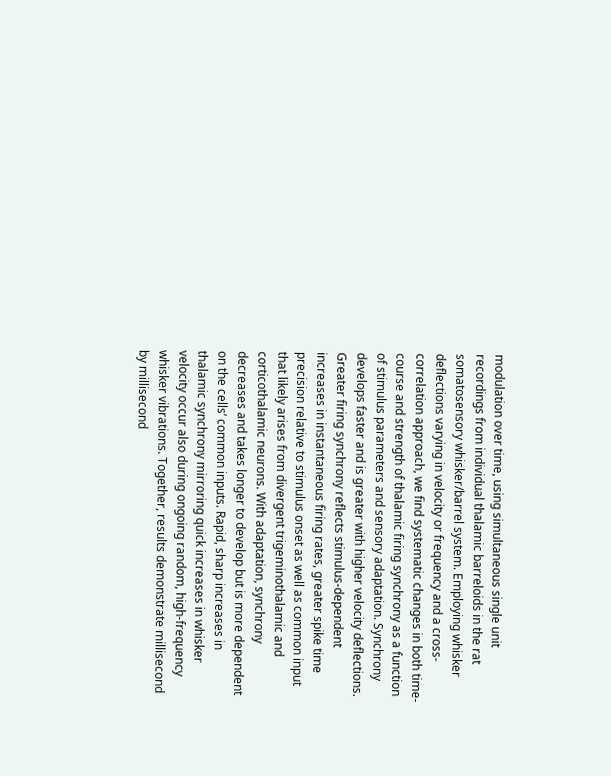modulation over time, using simultaneous single unit recordings from individual thalamic barreloids in the rat somatosensory whisker/barrel system. Employing whisker deflections varying in velocity or frequency and a cross-correlation approach, we find systematic changes in both time-course and strength of thalamic firing synchrony as a function of stimulus parameters and sensory adaptation. Synchrony develops faster and is greater with higher velocity deflections. Greater firing synchrony reflects stimulus-dependent increases in instantaneous firing rates, greater spike time precision relative to stimulus onset as well as common input that likely arises from divergent trigeminothalamic and corticothalamic neurons. With adaptation, synchrony decreases and takes longer to develop but is more dependent on the cells’ common inputs. Rapid, sharp increases in thalamic synchrony mirroring quick increases in whisker velocity occur also during ongoing random, high-frequency whisker vibrations. Together, results demonstrate millisecond by millisecond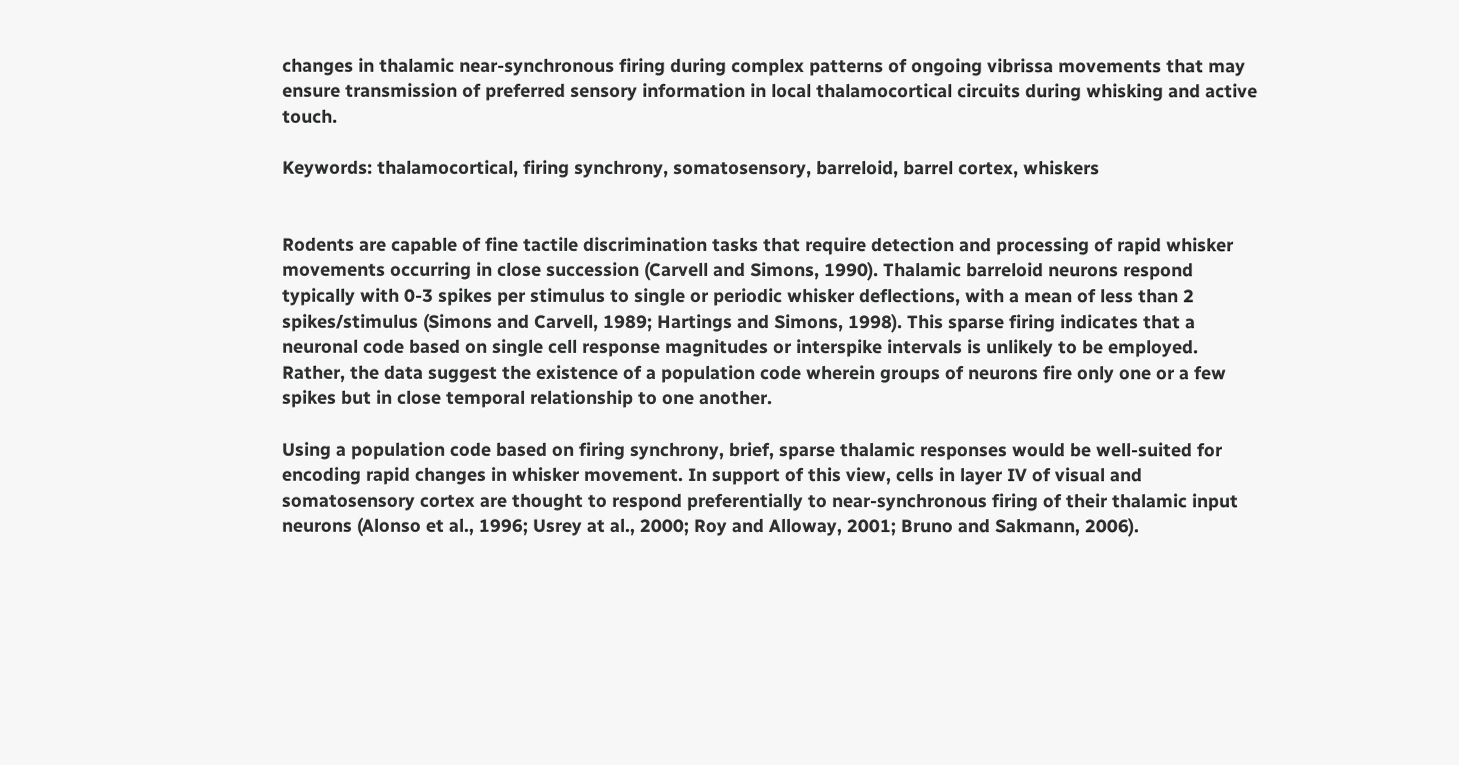changes in thalamic near-synchronous firing during complex patterns of ongoing vibrissa movements that may ensure transmission of preferred sensory information in local thalamocortical circuits during whisking and active touch.

Keywords: thalamocortical, firing synchrony, somatosensory, barreloid, barrel cortex, whiskers


Rodents are capable of fine tactile discrimination tasks that require detection and processing of rapid whisker movements occurring in close succession (Carvell and Simons, 1990). Thalamic barreloid neurons respond typically with 0-3 spikes per stimulus to single or periodic whisker deflections, with a mean of less than 2 spikes/stimulus (Simons and Carvell, 1989; Hartings and Simons, 1998). This sparse firing indicates that a neuronal code based on single cell response magnitudes or interspike intervals is unlikely to be employed. Rather, the data suggest the existence of a population code wherein groups of neurons fire only one or a few spikes but in close temporal relationship to one another.

Using a population code based on firing synchrony, brief, sparse thalamic responses would be well-suited for encoding rapid changes in whisker movement. In support of this view, cells in layer IV of visual and somatosensory cortex are thought to respond preferentially to near-synchronous firing of their thalamic input neurons (Alonso et al., 1996; Usrey at al., 2000; Roy and Alloway, 2001; Bruno and Sakmann, 2006).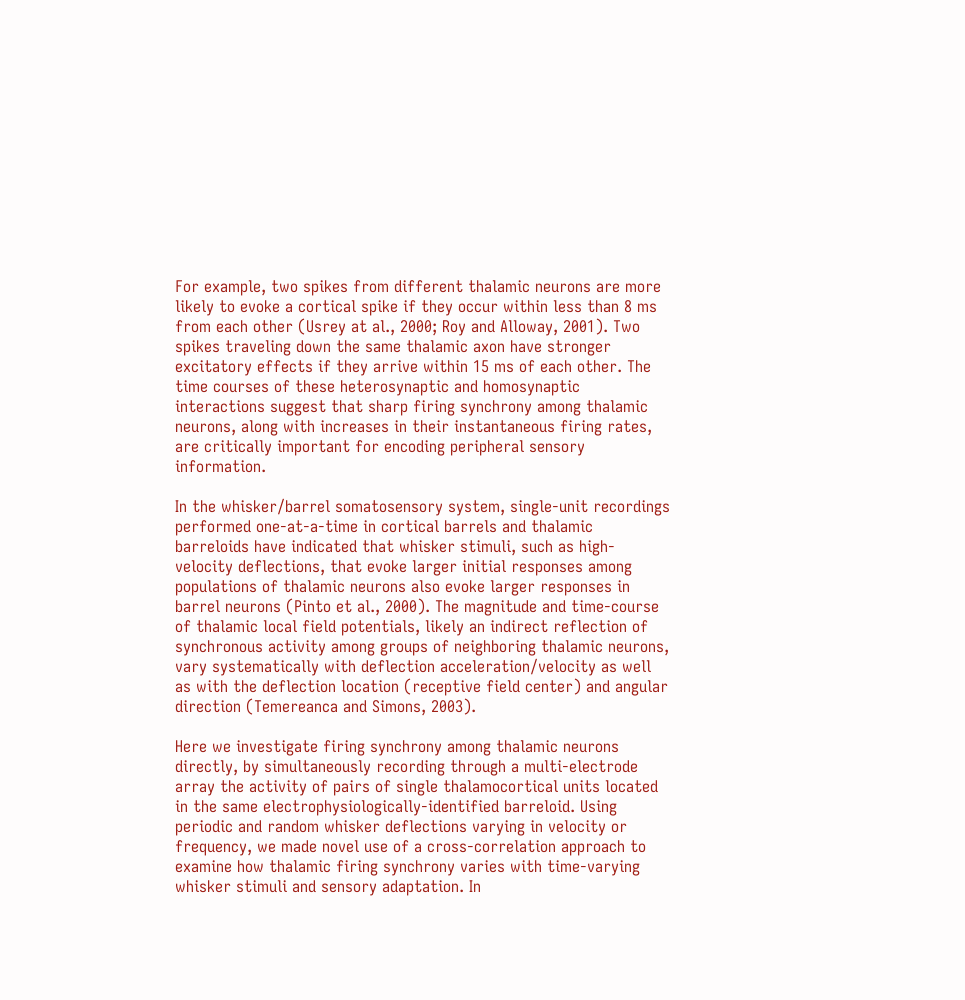For example, two spikes from different thalamic neurons are more likely to evoke a cortical spike if they occur within less than 8 ms from each other (Usrey at al., 2000; Roy and Alloway, 2001). Two spikes traveling down the same thalamic axon have stronger excitatory effects if they arrive within 15 ms of each other. The time courses of these heterosynaptic and homosynaptic interactions suggest that sharp firing synchrony among thalamic neurons, along with increases in their instantaneous firing rates, are critically important for encoding peripheral sensory information.

In the whisker/barrel somatosensory system, single-unit recordings performed one-at-a-time in cortical barrels and thalamic barreloids have indicated that whisker stimuli, such as high-velocity deflections, that evoke larger initial responses among populations of thalamic neurons also evoke larger responses in barrel neurons (Pinto et al., 2000). The magnitude and time-course of thalamic local field potentials, likely an indirect reflection of synchronous activity among groups of neighboring thalamic neurons, vary systematically with deflection acceleration/velocity as well as with the deflection location (receptive field center) and angular direction (Temereanca and Simons, 2003).

Here we investigate firing synchrony among thalamic neurons directly, by simultaneously recording through a multi-electrode array the activity of pairs of single thalamocortical units located in the same electrophysiologically-identified barreloid. Using periodic and random whisker deflections varying in velocity or frequency, we made novel use of a cross-correlation approach to examine how thalamic firing synchrony varies with time-varying whisker stimuli and sensory adaptation. In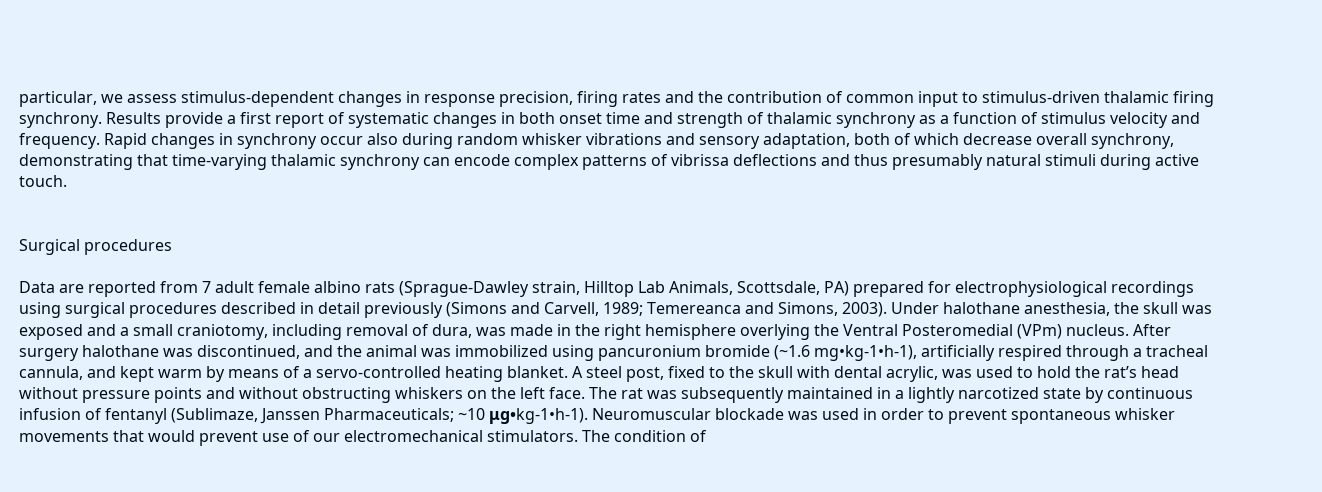particular, we assess stimulus-dependent changes in response precision, firing rates and the contribution of common input to stimulus-driven thalamic firing synchrony. Results provide a first report of systematic changes in both onset time and strength of thalamic synchrony as a function of stimulus velocity and frequency. Rapid changes in synchrony occur also during random whisker vibrations and sensory adaptation, both of which decrease overall synchrony, demonstrating that time-varying thalamic synchrony can encode complex patterns of vibrissa deflections and thus presumably natural stimuli during active touch.


Surgical procedures

Data are reported from 7 adult female albino rats (Sprague-Dawley strain, Hilltop Lab Animals, Scottsdale, PA) prepared for electrophysiological recordings using surgical procedures described in detail previously (Simons and Carvell, 1989; Temereanca and Simons, 2003). Under halothane anesthesia, the skull was exposed and a small craniotomy, including removal of dura, was made in the right hemisphere overlying the Ventral Posteromedial (VPm) nucleus. After surgery halothane was discontinued, and the animal was immobilized using pancuronium bromide (~1.6 mg•kg-1•h-1), artificially respired through a tracheal cannula, and kept warm by means of a servo-controlled heating blanket. A steel post, fixed to the skull with dental acrylic, was used to hold the rat’s head without pressure points and without obstructing whiskers on the left face. The rat was subsequently maintained in a lightly narcotized state by continuous infusion of fentanyl (Sublimaze, Janssen Pharmaceuticals; ~10 μg•kg-1•h-1). Neuromuscular blockade was used in order to prevent spontaneous whisker movements that would prevent use of our electromechanical stimulators. The condition of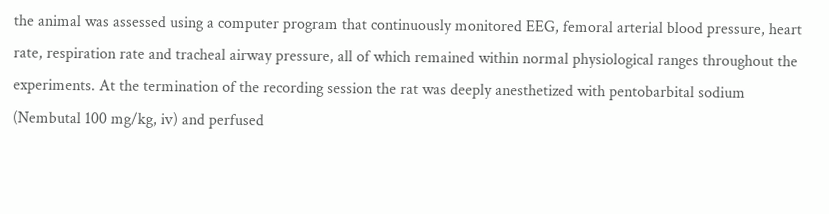the animal was assessed using a computer program that continuously monitored EEG, femoral arterial blood pressure, heart rate, respiration rate and tracheal airway pressure, all of which remained within normal physiological ranges throughout the experiments. At the termination of the recording session the rat was deeply anesthetized with pentobarbital sodium (Nembutal 100 mg/kg, iv) and perfused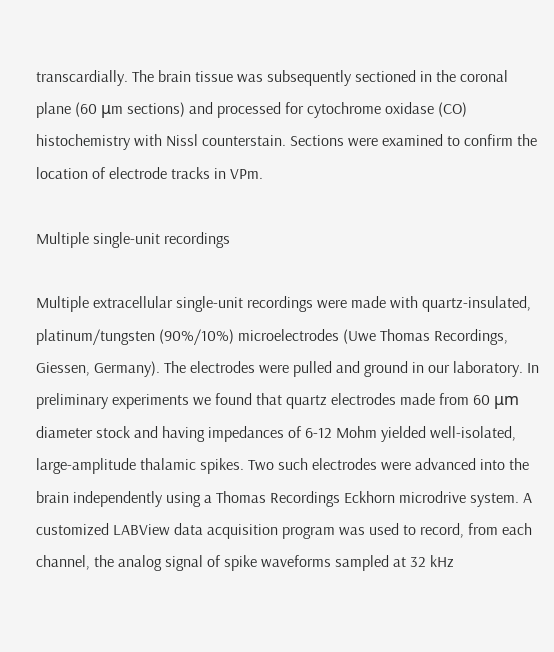transcardially. The brain tissue was subsequently sectioned in the coronal plane (60 μm sections) and processed for cytochrome oxidase (CO) histochemistry with Nissl counterstain. Sections were examined to confirm the location of electrode tracks in VPm.

Multiple single-unit recordings

Multiple extracellular single-unit recordings were made with quartz-insulated, platinum/tungsten (90%/10%) microelectrodes (Uwe Thomas Recordings, Giessen, Germany). The electrodes were pulled and ground in our laboratory. In preliminary experiments we found that quartz electrodes made from 60 μm diameter stock and having impedances of 6-12 Mohm yielded well-isolated, large-amplitude thalamic spikes. Two such electrodes were advanced into the brain independently using a Thomas Recordings Eckhorn microdrive system. A customized LABView data acquisition program was used to record, from each channel, the analog signal of spike waveforms sampled at 32 kHz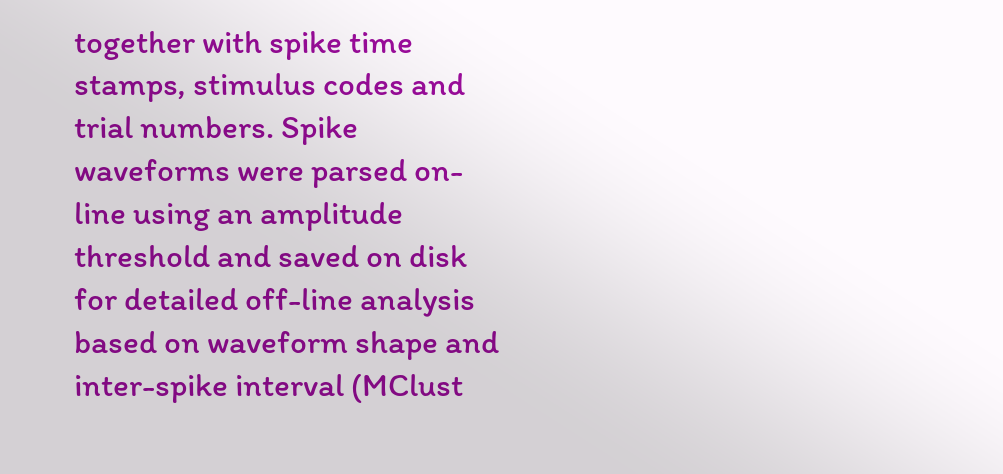together with spike time stamps, stimulus codes and trial numbers. Spike waveforms were parsed on-line using an amplitude threshold and saved on disk for detailed off-line analysis based on waveform shape and inter-spike interval (MClust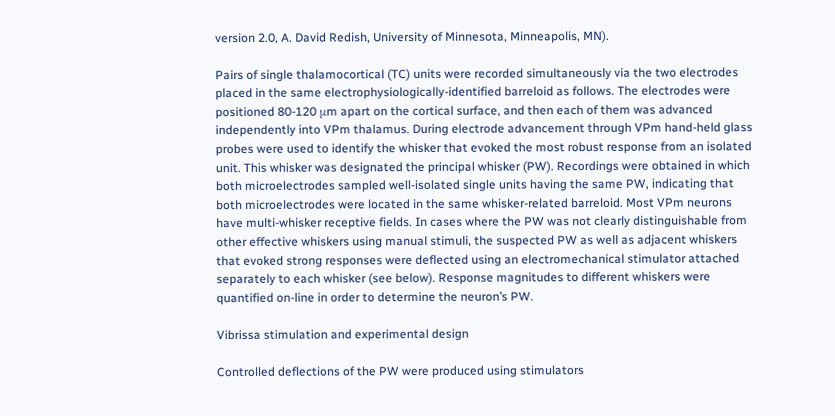version 2.0, A. David Redish, University of Minnesota, Minneapolis, MN).

Pairs of single thalamocortical (TC) units were recorded simultaneously via the two electrodes placed in the same electrophysiologically-identified barreloid as follows. The electrodes were positioned 80-120 μm apart on the cortical surface, and then each of them was advanced independently into VPm thalamus. During electrode advancement through VPm hand-held glass probes were used to identify the whisker that evoked the most robust response from an isolated unit. This whisker was designated the principal whisker (PW). Recordings were obtained in which both microelectrodes sampled well-isolated single units having the same PW, indicating that both microelectrodes were located in the same whisker-related barreloid. Most VPm neurons have multi-whisker receptive fields. In cases where the PW was not clearly distinguishable from other effective whiskers using manual stimuli, the suspected PW as well as adjacent whiskers that evoked strong responses were deflected using an electromechanical stimulator attached separately to each whisker (see below). Response magnitudes to different whiskers were quantified on-line in order to determine the neuron’s PW.

Vibrissa stimulation and experimental design

Controlled deflections of the PW were produced using stimulators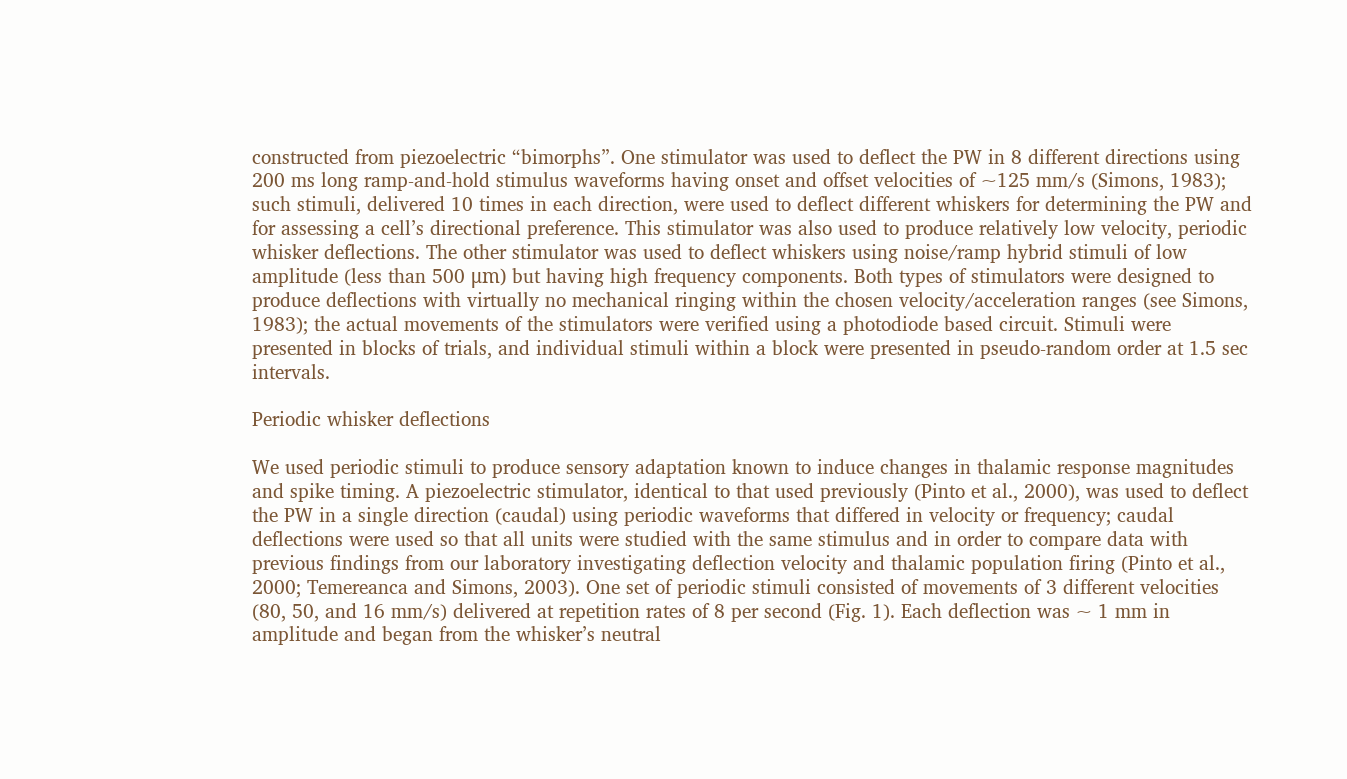constructed from piezoelectric “bimorphs”. One stimulator was used to deflect the PW in 8 different directions using 200 ms long ramp-and-hold stimulus waveforms having onset and offset velocities of ~125 mm/s (Simons, 1983); such stimuli, delivered 10 times in each direction, were used to deflect different whiskers for determining the PW and for assessing a cell’s directional preference. This stimulator was also used to produce relatively low velocity, periodic whisker deflections. The other stimulator was used to deflect whiskers using noise/ramp hybrid stimuli of low amplitude (less than 500 μm) but having high frequency components. Both types of stimulators were designed to produce deflections with virtually no mechanical ringing within the chosen velocity/acceleration ranges (see Simons, 1983); the actual movements of the stimulators were verified using a photodiode based circuit. Stimuli were presented in blocks of trials, and individual stimuli within a block were presented in pseudo-random order at 1.5 sec intervals.

Periodic whisker deflections

We used periodic stimuli to produce sensory adaptation known to induce changes in thalamic response magnitudes and spike timing. A piezoelectric stimulator, identical to that used previously (Pinto et al., 2000), was used to deflect the PW in a single direction (caudal) using periodic waveforms that differed in velocity or frequency; caudal deflections were used so that all units were studied with the same stimulus and in order to compare data with previous findings from our laboratory investigating deflection velocity and thalamic population firing (Pinto et al., 2000; Temereanca and Simons, 2003). One set of periodic stimuli consisted of movements of 3 different velocities (80, 50, and 16 mm/s) delivered at repetition rates of 8 per second (Fig. 1). Each deflection was ~ 1 mm in amplitude and began from the whisker’s neutral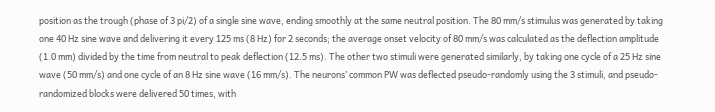position as the trough (phase of 3 pi/2) of a single sine wave, ending smoothly at the same neutral position. The 80 mm/s stimulus was generated by taking one 40 Hz sine wave and delivering it every 125 ms (8 Hz) for 2 seconds; the average onset velocity of 80 mm/s was calculated as the deflection amplitude (1.0 mm) divided by the time from neutral to peak deflection (12.5 ms). The other two stimuli were generated similarly, by taking one cycle of a 25 Hz sine wave (50 mm/s) and one cycle of an 8 Hz sine wave (16 mm/s). The neurons’ common PW was deflected pseudo-randomly using the 3 stimuli, and pseudo-randomized blocks were delivered 50 times, with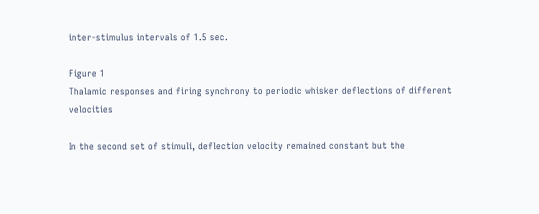inter-stimulus intervals of 1.5 sec.

Figure 1
Thalamic responses and firing synchrony to periodic whisker deflections of different velocities

In the second set of stimuli, deflection velocity remained constant but the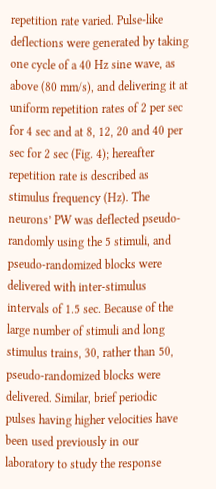repetition rate varied. Pulse-like deflections were generated by taking one cycle of a 40 Hz sine wave, as above (80 mm/s), and delivering it at uniform repetition rates of 2 per sec for 4 sec and at 8, 12, 20 and 40 per sec for 2 sec (Fig. 4); hereafter repetition rate is described as stimulus frequency (Hz). The neurons’ PW was deflected pseudo-randomly using the 5 stimuli, and pseudo-randomized blocks were delivered with inter-stimulus intervals of 1.5 sec. Because of the large number of stimuli and long stimulus trains, 30, rather than 50, pseudo-randomized blocks were delivered. Similar, brief periodic pulses having higher velocities have been used previously in our laboratory to study the response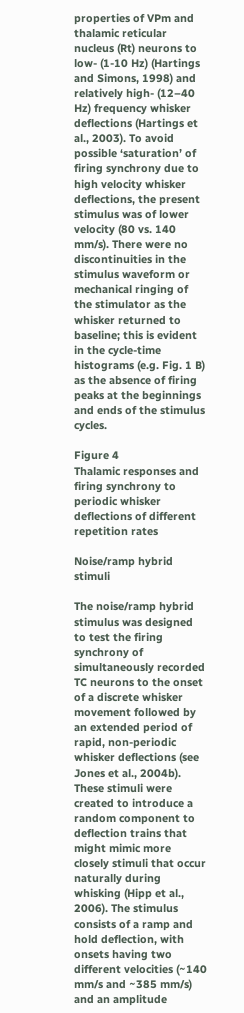properties of VPm and thalamic reticular nucleus (Rt) neurons to low- (1-10 Hz) (Hartings and Simons, 1998) and relatively high- (12–40 Hz) frequency whisker deflections (Hartings et al., 2003). To avoid possible ‘saturation’ of firing synchrony due to high velocity whisker deflections, the present stimulus was of lower velocity (80 vs. 140 mm/s). There were no discontinuities in the stimulus waveform or mechanical ringing of the stimulator as the whisker returned to baseline; this is evident in the cycle-time histograms (e.g. Fig. 1 B) as the absence of firing peaks at the beginnings and ends of the stimulus cycles.

Figure 4
Thalamic responses and firing synchrony to periodic whisker deflections of different repetition rates

Noise/ramp hybrid stimuli

The noise/ramp hybrid stimulus was designed to test the firing synchrony of simultaneously recorded TC neurons to the onset of a discrete whisker movement followed by an extended period of rapid, non-periodic whisker deflections (see Jones et al., 2004b). These stimuli were created to introduce a random component to deflection trains that might mimic more closely stimuli that occur naturally during whisking (Hipp et al., 2006). The stimulus consists of a ramp and hold deflection, with onsets having two different velocities (~140 mm/s and ~385 mm/s) and an amplitude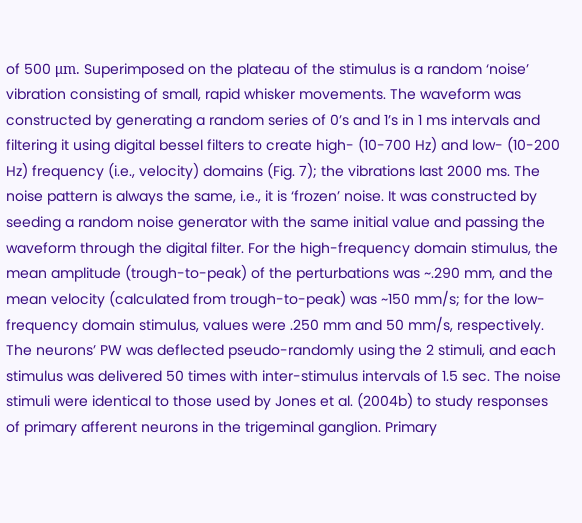of 500 μm. Superimposed on the plateau of the stimulus is a random ‘noise’ vibration consisting of small, rapid whisker movements. The waveform was constructed by generating a random series of 0’s and 1’s in 1 ms intervals and filtering it using digital bessel filters to create high- (10-700 Hz) and low- (10-200 Hz) frequency (i.e., velocity) domains (Fig. 7); the vibrations last 2000 ms. The noise pattern is always the same, i.e., it is ‘frozen’ noise. It was constructed by seeding a random noise generator with the same initial value and passing the waveform through the digital filter. For the high-frequency domain stimulus, the mean amplitude (trough-to-peak) of the perturbations was ~.290 mm, and the mean velocity (calculated from trough-to-peak) was ~150 mm/s; for the low-frequency domain stimulus, values were .250 mm and 50 mm/s, respectively. The neurons’ PW was deflected pseudo-randomly using the 2 stimuli, and each stimulus was delivered 50 times with inter-stimulus intervals of 1.5 sec. The noise stimuli were identical to those used by Jones et al. (2004b) to study responses of primary afferent neurons in the trigeminal ganglion. Primary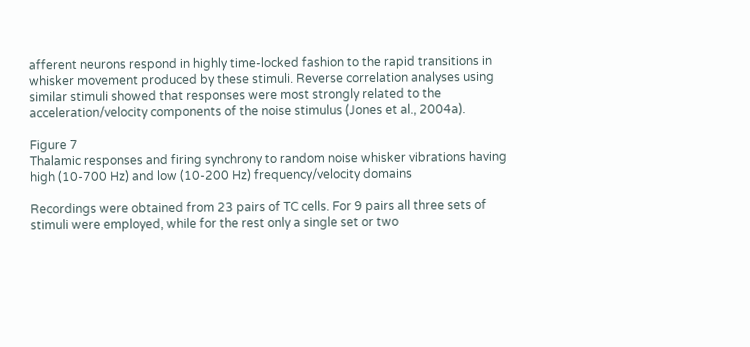afferent neurons respond in highly time-locked fashion to the rapid transitions in whisker movement produced by these stimuli. Reverse correlation analyses using similar stimuli showed that responses were most strongly related to the acceleration/velocity components of the noise stimulus (Jones et al., 2004a).

Figure 7
Thalamic responses and firing synchrony to random noise whisker vibrations having high (10-700 Hz) and low (10-200 Hz) frequency/velocity domains

Recordings were obtained from 23 pairs of TC cells. For 9 pairs all three sets of stimuli were employed, while for the rest only a single set or two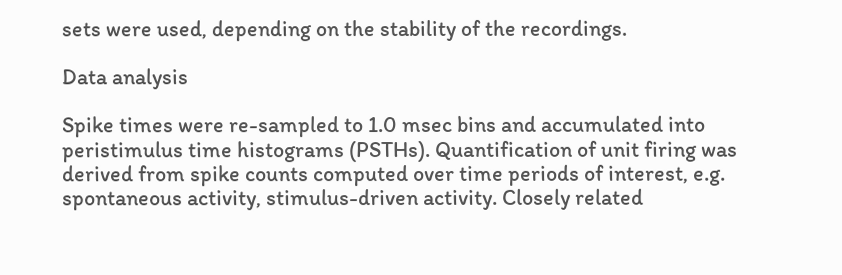sets were used, depending on the stability of the recordings.

Data analysis

Spike times were re-sampled to 1.0 msec bins and accumulated into peristimulus time histograms (PSTHs). Quantification of unit firing was derived from spike counts computed over time periods of interest, e.g. spontaneous activity, stimulus-driven activity. Closely related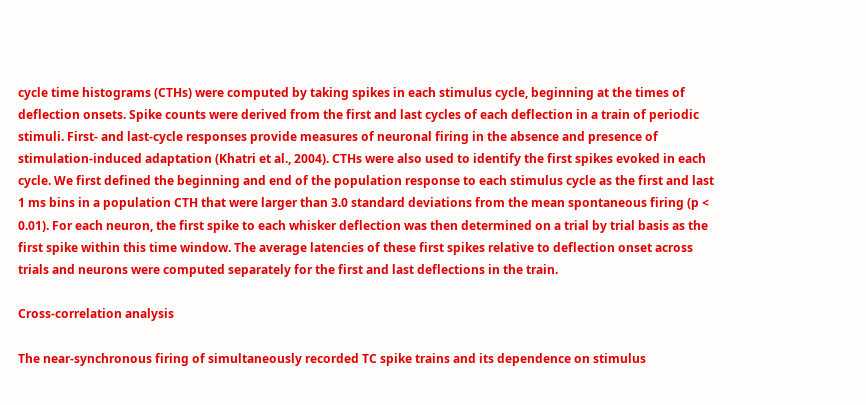cycle time histograms (CTHs) were computed by taking spikes in each stimulus cycle, beginning at the times of deflection onsets. Spike counts were derived from the first and last cycles of each deflection in a train of periodic stimuli. First- and last-cycle responses provide measures of neuronal firing in the absence and presence of stimulation-induced adaptation (Khatri et al., 2004). CTHs were also used to identify the first spikes evoked in each cycle. We first defined the beginning and end of the population response to each stimulus cycle as the first and last 1 ms bins in a population CTH that were larger than 3.0 standard deviations from the mean spontaneous firing (p < 0.01). For each neuron, the first spike to each whisker deflection was then determined on a trial by trial basis as the first spike within this time window. The average latencies of these first spikes relative to deflection onset across trials and neurons were computed separately for the first and last deflections in the train.

Cross-correlation analysis

The near-synchronous firing of simultaneously recorded TC spike trains and its dependence on stimulus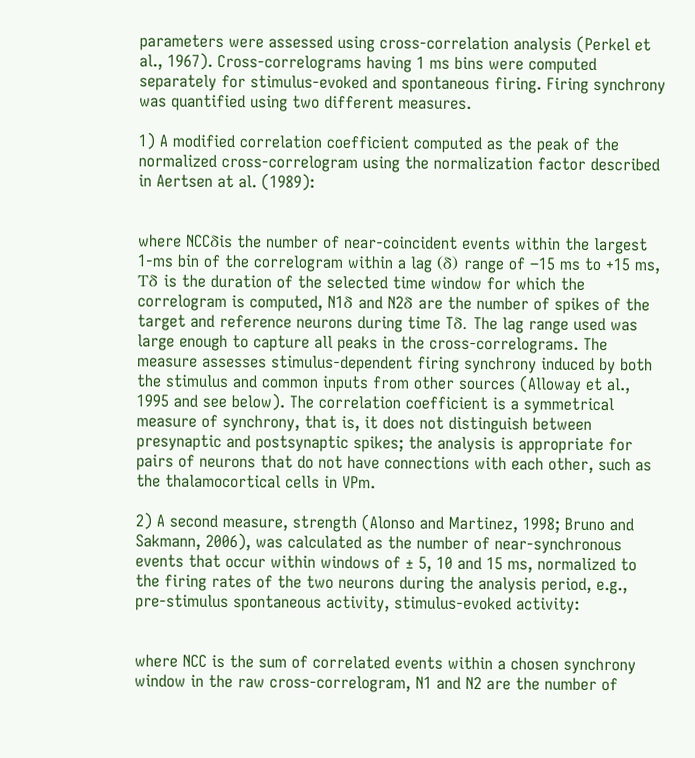parameters were assessed using cross-correlation analysis (Perkel et al., 1967). Cross-correlograms having 1 ms bins were computed separately for stimulus-evoked and spontaneous firing. Firing synchrony was quantified using two different measures.

1) A modified correlation coefficient computed as the peak of the normalized cross-correlogram using the normalization factor described in Aertsen at al. (1989):


where NCCδis the number of near-coincident events within the largest 1-ms bin of the correlogram within a lag (δ) range of −15 ms to +15 ms, Tδ is the duration of the selected time window for which the correlogram is computed, N1δ and N2δ are the number of spikes of the target and reference neurons during time Tδ. The lag range used was large enough to capture all peaks in the cross-correlograms. The measure assesses stimulus-dependent firing synchrony induced by both the stimulus and common inputs from other sources (Alloway et al., 1995 and see below). The correlation coefficient is a symmetrical measure of synchrony, that is, it does not distinguish between presynaptic and postsynaptic spikes; the analysis is appropriate for pairs of neurons that do not have connections with each other, such as the thalamocortical cells in VPm.

2) A second measure, strength (Alonso and Martinez, 1998; Bruno and Sakmann, 2006), was calculated as the number of near-synchronous events that occur within windows of ± 5, 10 and 15 ms, normalized to the firing rates of the two neurons during the analysis period, e.g., pre-stimulus spontaneous activity, stimulus-evoked activity:


where NCC is the sum of correlated events within a chosen synchrony window in the raw cross-correlogram, N1 and N2 are the number of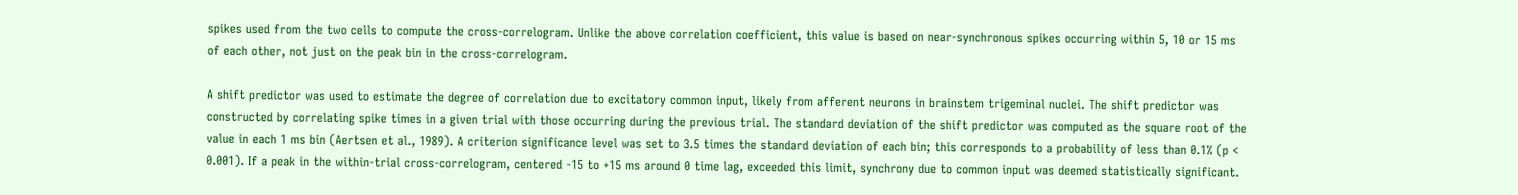spikes used from the two cells to compute the cross-correlogram. Unlike the above correlation coefficient, this value is based on near-synchronous spikes occurring within 5, 10 or 15 ms of each other, not just on the peak bin in the cross-correlogram.

A shift predictor was used to estimate the degree of correlation due to excitatory common input, likely from afferent neurons in brainstem trigeminal nuclei. The shift predictor was constructed by correlating spike times in a given trial with those occurring during the previous trial. The standard deviation of the shift predictor was computed as the square root of the value in each 1 ms bin (Aertsen et al., 1989). A criterion significance level was set to 3.5 times the standard deviation of each bin; this corresponds to a probability of less than 0.1% (p < 0.001). If a peak in the within-trial cross-correlogram, centered -15 to +15 ms around 0 time lag, exceeded this limit, synchrony due to common input was deemed statistically significant.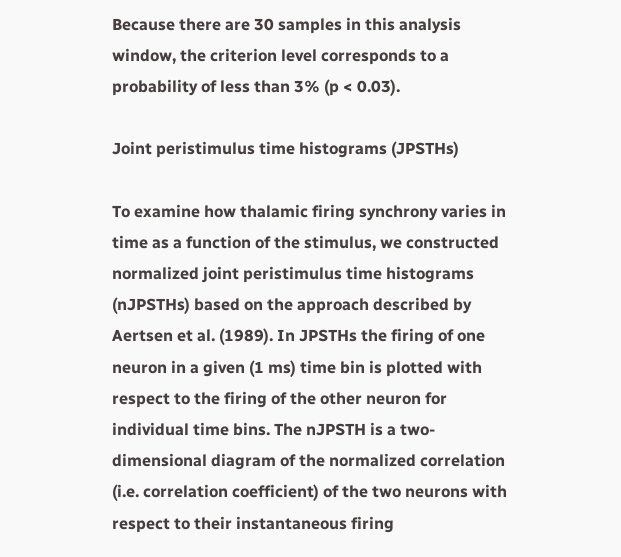Because there are 30 samples in this analysis window, the criterion level corresponds to a probability of less than 3% (p < 0.03).

Joint peristimulus time histograms (JPSTHs)

To examine how thalamic firing synchrony varies in time as a function of the stimulus, we constructed normalized joint peristimulus time histograms (nJPSTHs) based on the approach described by Aertsen et al. (1989). In JPSTHs the firing of one neuron in a given (1 ms) time bin is plotted with respect to the firing of the other neuron for individual time bins. The nJPSTH is a two-dimensional diagram of the normalized correlation (i.e. correlation coefficient) of the two neurons with respect to their instantaneous firing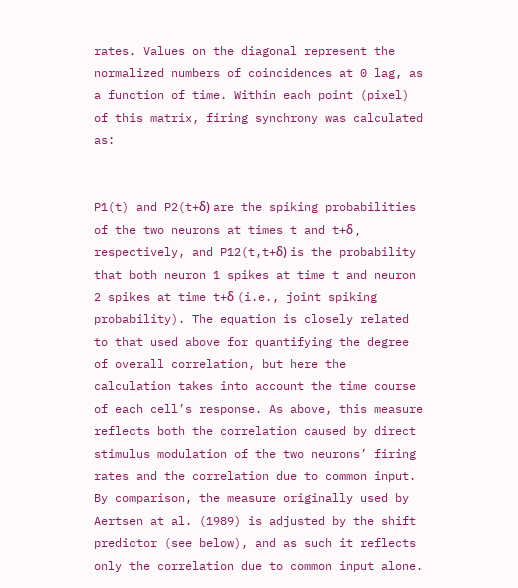rates. Values on the diagonal represent the normalized numbers of coincidences at 0 lag, as a function of time. Within each point (pixel) of this matrix, firing synchrony was calculated as:


P1(t) and P2(t+δ) are the spiking probabilities of the two neurons at times t and t+δ , respectively, and P12(t,t+δ) is the probability that both neuron 1 spikes at time t and neuron 2 spikes at time t+δ (i.e., joint spiking probability). The equation is closely related to that used above for quantifying the degree of overall correlation, but here the calculation takes into account the time course of each cell’s response. As above, this measure reflects both the correlation caused by direct stimulus modulation of the two neurons’ firing rates and the correlation due to common input. By comparison, the measure originally used by Aertsen at al. (1989) is adjusted by the shift predictor (see below), and as such it reflects only the correlation due to common input alone.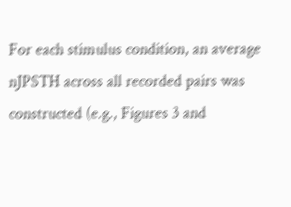For each stimulus condition, an average nJPSTH across all recorded pairs was constructed (e.g., Figures 3 and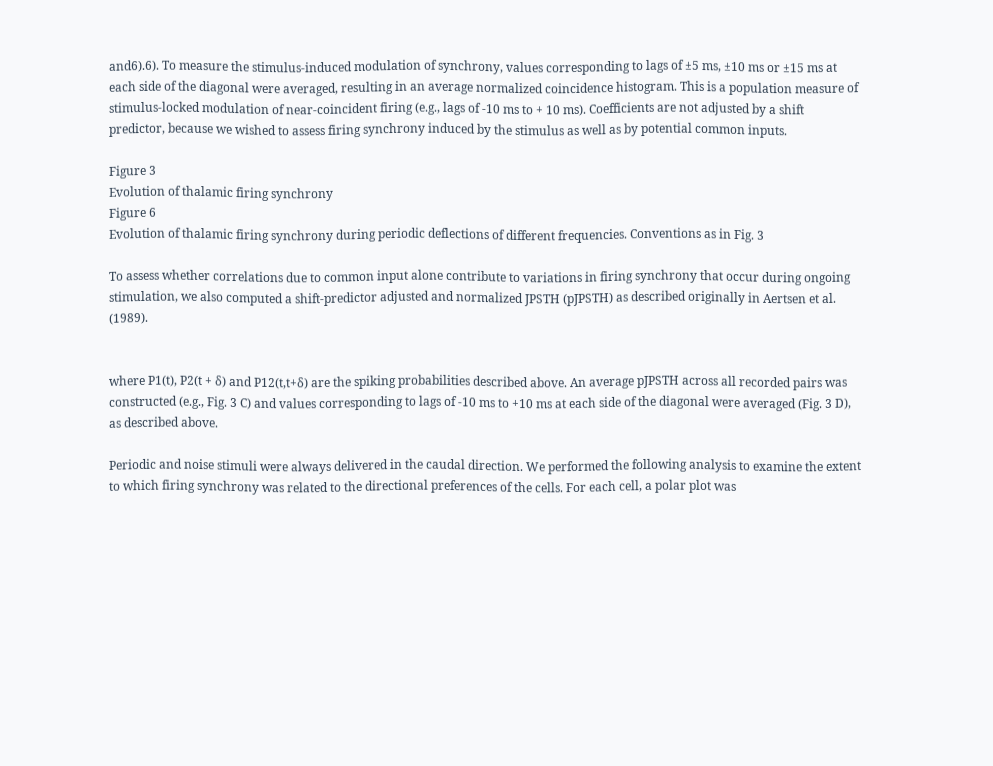and6).6). To measure the stimulus-induced modulation of synchrony, values corresponding to lags of ±5 ms, ±10 ms or ±15 ms at each side of the diagonal were averaged, resulting in an average normalized coincidence histogram. This is a population measure of stimulus-locked modulation of near-coincident firing (e.g., lags of -10 ms to + 10 ms). Coefficients are not adjusted by a shift predictor, because we wished to assess firing synchrony induced by the stimulus as well as by potential common inputs.

Figure 3
Evolution of thalamic firing synchrony
Figure 6
Evolution of thalamic firing synchrony during periodic deflections of different frequencies. Conventions as in Fig. 3

To assess whether correlations due to common input alone contribute to variations in firing synchrony that occur during ongoing stimulation, we also computed a shift-predictor adjusted and normalized JPSTH (pJPSTH) as described originally in Aertsen et al. (1989).


where P1(t), P2(t + δ) and P12(t,t+δ) are the spiking probabilities described above. An average pJPSTH across all recorded pairs was constructed (e.g., Fig. 3 C) and values corresponding to lags of -10 ms to +10 ms at each side of the diagonal were averaged (Fig. 3 D), as described above.

Periodic and noise stimuli were always delivered in the caudal direction. We performed the following analysis to examine the extent to which firing synchrony was related to the directional preferences of the cells. For each cell, a polar plot was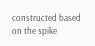constructed based on the spike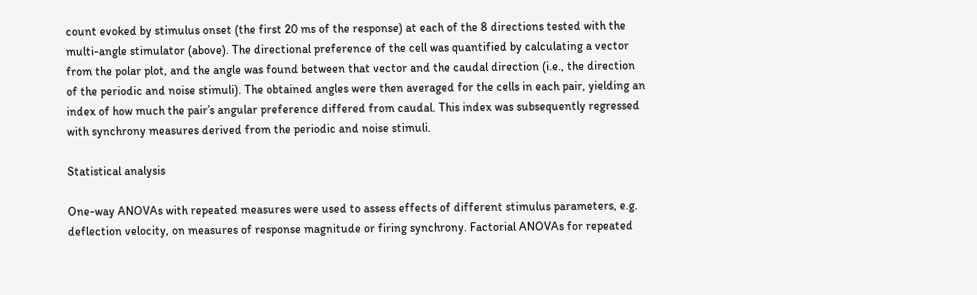count evoked by stimulus onset (the first 20 ms of the response) at each of the 8 directions tested with the multi-angle stimulator (above). The directional preference of the cell was quantified by calculating a vector from the polar plot, and the angle was found between that vector and the caudal direction (i.e., the direction of the periodic and noise stimuli). The obtained angles were then averaged for the cells in each pair, yielding an index of how much the pair’s angular preference differed from caudal. This index was subsequently regressed with synchrony measures derived from the periodic and noise stimuli.

Statistical analysis

One-way ANOVAs with repeated measures were used to assess effects of different stimulus parameters, e.g. deflection velocity, on measures of response magnitude or firing synchrony. Factorial ANOVAs for repeated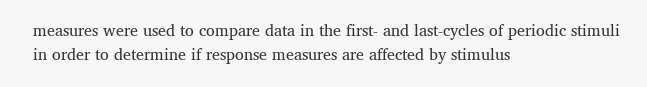measures were used to compare data in the first- and last-cycles of periodic stimuli in order to determine if response measures are affected by stimulus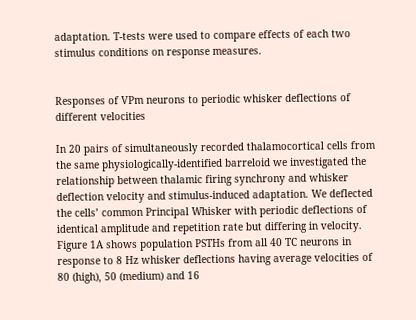adaptation. T-tests were used to compare effects of each two stimulus conditions on response measures.


Responses of VPm neurons to periodic whisker deflections of different velocities

In 20 pairs of simultaneously recorded thalamocortical cells from the same physiologically-identified barreloid we investigated the relationship between thalamic firing synchrony and whisker deflection velocity and stimulus-induced adaptation. We deflected the cells’ common Principal Whisker with periodic deflections of identical amplitude and repetition rate but differing in velocity. Figure 1A shows population PSTHs from all 40 TC neurons in response to 8 Hz whisker deflections having average velocities of 80 (high), 50 (medium) and 16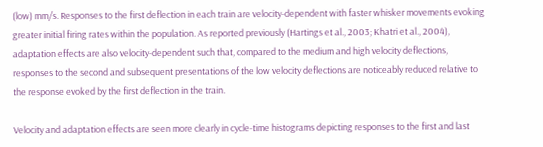(low) mm/s. Responses to the first deflection in each train are velocity-dependent with faster whisker movements evoking greater initial firing rates within the population. As reported previously (Hartings et al., 2003; Khatri et al., 2004), adaptation effects are also velocity-dependent such that, compared to the medium and high velocity deflections, responses to the second and subsequent presentations of the low velocity deflections are noticeably reduced relative to the response evoked by the first deflection in the train.

Velocity and adaptation effects are seen more clearly in cycle-time histograms depicting responses to the first and last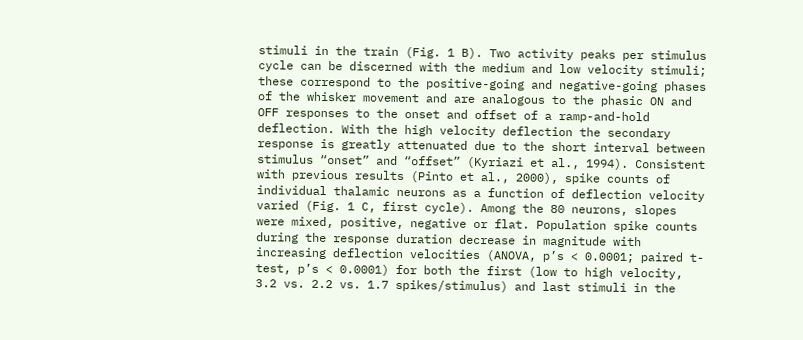stimuli in the train (Fig. 1 B). Two activity peaks per stimulus cycle can be discerned with the medium and low velocity stimuli; these correspond to the positive-going and negative-going phases of the whisker movement and are analogous to the phasic ON and OFF responses to the onset and offset of a ramp-and-hold deflection. With the high velocity deflection the secondary response is greatly attenuated due to the short interval between stimulus “onset” and “offset” (Kyriazi et al., 1994). Consistent with previous results (Pinto et al., 2000), spike counts of individual thalamic neurons as a function of deflection velocity varied (Fig. 1 C, first cycle). Among the 80 neurons, slopes were mixed, positive, negative or flat. Population spike counts during the response duration decrease in magnitude with increasing deflection velocities (ANOVA, p’s < 0.0001; paired t-test, p’s < 0.0001) for both the first (low to high velocity, 3.2 vs. 2.2 vs. 1.7 spikes/stimulus) and last stimuli in the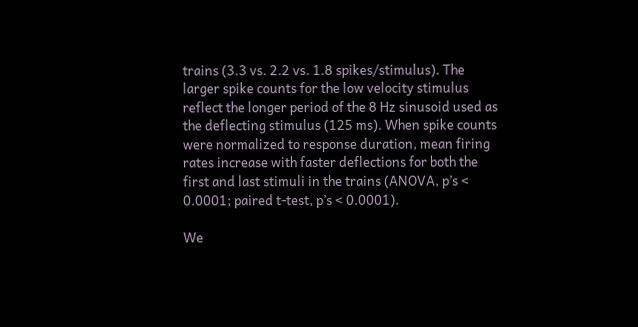trains (3.3 vs. 2.2 vs. 1.8 spikes/stimulus). The larger spike counts for the low velocity stimulus reflect the longer period of the 8 Hz sinusoid used as the deflecting stimulus (125 ms). When spike counts were normalized to response duration, mean firing rates increase with faster deflections for both the first and last stimuli in the trains (ANOVA, p’s < 0.0001; paired t-test, p’s < 0.0001).

We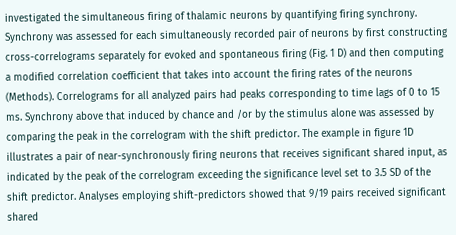investigated the simultaneous firing of thalamic neurons by quantifying firing synchrony. Synchrony was assessed for each simultaneously recorded pair of neurons by first constructing cross-correlograms separately for evoked and spontaneous firing (Fig. 1 D) and then computing a modified correlation coefficient that takes into account the firing rates of the neurons (Methods). Correlograms for all analyzed pairs had peaks corresponding to time lags of 0 to 15 ms. Synchrony above that induced by chance and /or by the stimulus alone was assessed by comparing the peak in the correlogram with the shift predictor. The example in figure 1D illustrates a pair of near-synchronously firing neurons that receives significant shared input, as indicated by the peak of the correlogram exceeding the significance level set to 3.5 SD of the shift predictor. Analyses employing shift-predictors showed that 9/19 pairs received significant shared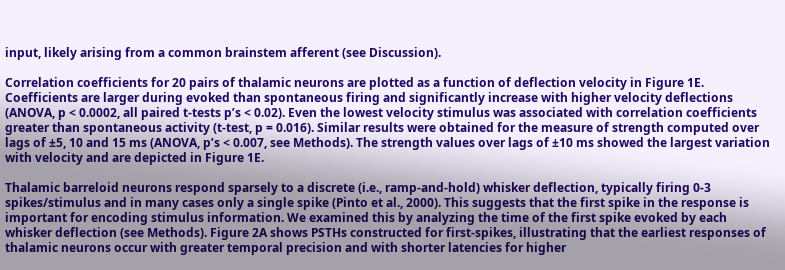input, likely arising from a common brainstem afferent (see Discussion).

Correlation coefficients for 20 pairs of thalamic neurons are plotted as a function of deflection velocity in Figure 1E. Coefficients are larger during evoked than spontaneous firing and significantly increase with higher velocity deflections (ANOVA, p < 0.0002, all paired t-tests p’s < 0.02). Even the lowest velocity stimulus was associated with correlation coefficients greater than spontaneous activity (t-test, p = 0.016). Similar results were obtained for the measure of strength computed over lags of ±5, 10 and 15 ms (ANOVA, p’s < 0.007, see Methods). The strength values over lags of ±10 ms showed the largest variation with velocity and are depicted in Figure 1E.

Thalamic barreloid neurons respond sparsely to a discrete (i.e., ramp-and-hold) whisker deflection, typically firing 0-3 spikes/stimulus and in many cases only a single spike (Pinto et al., 2000). This suggests that the first spike in the response is important for encoding stimulus information. We examined this by analyzing the time of the first spike evoked by each whisker deflection (see Methods). Figure 2A shows PSTHs constructed for first-spikes, illustrating that the earliest responses of thalamic neurons occur with greater temporal precision and with shorter latencies for higher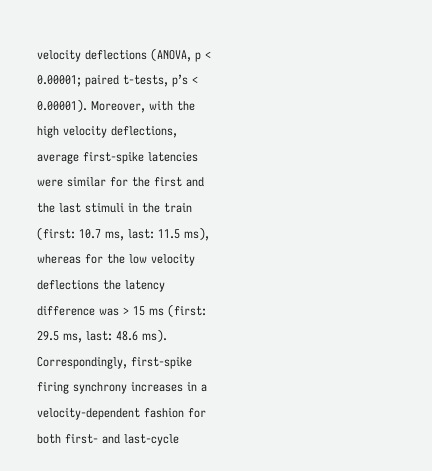velocity deflections (ANOVA, p < 0.00001; paired t-tests, p’s < 0.00001). Moreover, with the high velocity deflections, average first-spike latencies were similar for the first and the last stimuli in the train (first: 10.7 ms, last: 11.5 ms), whereas for the low velocity deflections the latency difference was > 15 ms (first: 29.5 ms, last: 48.6 ms). Correspondingly, first-spike firing synchrony increases in a velocity-dependent fashion for both first- and last-cycle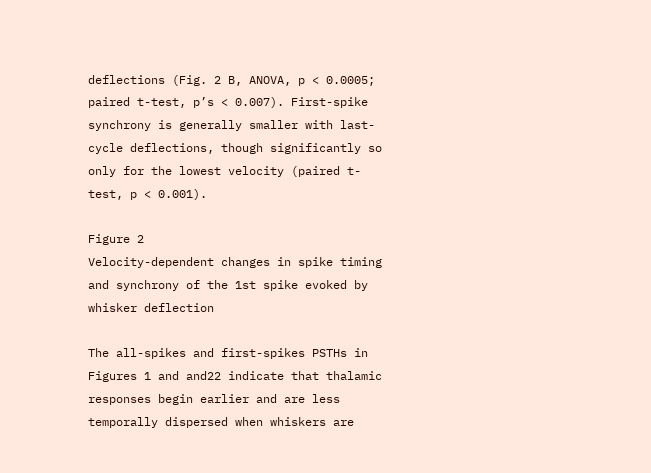deflections (Fig. 2 B, ANOVA, p < 0.0005; paired t-test, p’s < 0.007). First-spike synchrony is generally smaller with last-cycle deflections, though significantly so only for the lowest velocity (paired t-test, p < 0.001).

Figure 2
Velocity-dependent changes in spike timing and synchrony of the 1st spike evoked by whisker deflection

The all-spikes and first-spikes PSTHs in Figures 1 and and22 indicate that thalamic responses begin earlier and are less temporally dispersed when whiskers are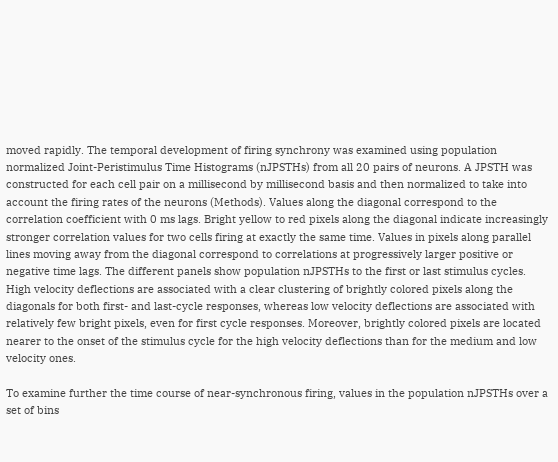moved rapidly. The temporal development of firing synchrony was examined using population normalized Joint-Peristimulus Time Histograms (nJPSTHs) from all 20 pairs of neurons. A JPSTH was constructed for each cell pair on a millisecond by millisecond basis and then normalized to take into account the firing rates of the neurons (Methods). Values along the diagonal correspond to the correlation coefficient with 0 ms lags. Bright yellow to red pixels along the diagonal indicate increasingly stronger correlation values for two cells firing at exactly the same time. Values in pixels along parallel lines moving away from the diagonal correspond to correlations at progressively larger positive or negative time lags. The different panels show population nJPSTHs to the first or last stimulus cycles. High velocity deflections are associated with a clear clustering of brightly colored pixels along the diagonals for both first- and last-cycle responses, whereas low velocity deflections are associated with relatively few bright pixels, even for first cycle responses. Moreover, brightly colored pixels are located nearer to the onset of the stimulus cycle for the high velocity deflections than for the medium and low velocity ones.

To examine further the time course of near-synchronous firing, values in the population nJPSTHs over a set of bins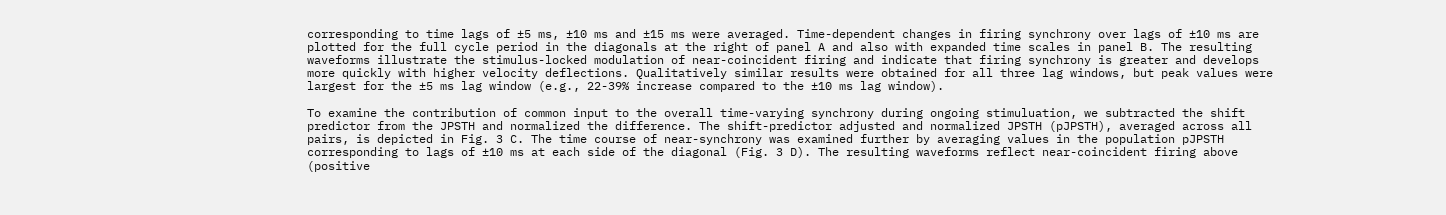corresponding to time lags of ±5 ms, ±10 ms and ±15 ms were averaged. Time-dependent changes in firing synchrony over lags of ±10 ms are plotted for the full cycle period in the diagonals at the right of panel A and also with expanded time scales in panel B. The resulting waveforms illustrate the stimulus-locked modulation of near-coincident firing and indicate that firing synchrony is greater and develops more quickly with higher velocity deflections. Qualitatively similar results were obtained for all three lag windows, but peak values were largest for the ±5 ms lag window (e.g., 22-39% increase compared to the ±10 ms lag window).

To examine the contribution of common input to the overall time-varying synchrony during ongoing stimuluation, we subtracted the shift predictor from the JPSTH and normalized the difference. The shift-predictor adjusted and normalized JPSTH (pJPSTH), averaged across all pairs, is depicted in Fig. 3 C. The time course of near-synchrony was examined further by averaging values in the population pJPSTH corresponding to lags of ±10 ms at each side of the diagonal (Fig. 3 D). The resulting waveforms reflect near-coincident firing above (positive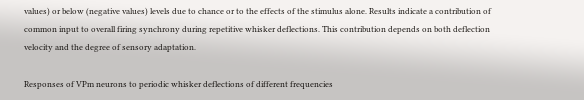values) or below (negative values) levels due to chance or to the effects of the stimulus alone. Results indicate a contribution of common input to overall firing synchrony during repetitive whisker deflections. This contribution depends on both deflection velocity and the degree of sensory adaptation.

Responses of VPm neurons to periodic whisker deflections of different frequencies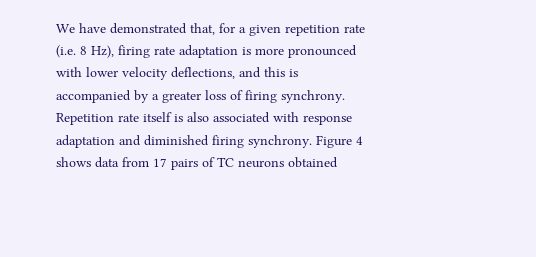We have demonstrated that, for a given repetition rate (i.e. 8 Hz), firing rate adaptation is more pronounced with lower velocity deflections, and this is accompanied by a greater loss of firing synchrony. Repetition rate itself is also associated with response adaptation and diminished firing synchrony. Figure 4 shows data from 17 pairs of TC neurons obtained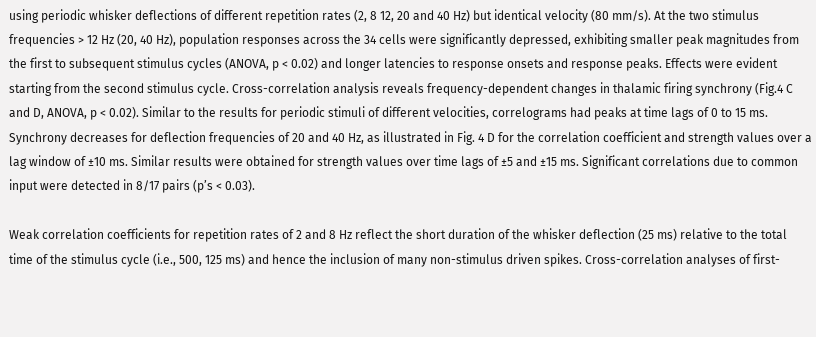using periodic whisker deflections of different repetition rates (2, 8 12, 20 and 40 Hz) but identical velocity (80 mm/s). At the two stimulus frequencies > 12 Hz (20, 40 Hz), population responses across the 34 cells were significantly depressed, exhibiting smaller peak magnitudes from the first to subsequent stimulus cycles (ANOVA, p < 0.02) and longer latencies to response onsets and response peaks. Effects were evident starting from the second stimulus cycle. Cross-correlation analysis reveals frequency-dependent changes in thalamic firing synchrony (Fig.4 C and D, ANOVA, p < 0.02). Similar to the results for periodic stimuli of different velocities, correlograms had peaks at time lags of 0 to 15 ms. Synchrony decreases for deflection frequencies of 20 and 40 Hz, as illustrated in Fig. 4 D for the correlation coefficient and strength values over a lag window of ±10 ms. Similar results were obtained for strength values over time lags of ±5 and ±15 ms. Significant correlations due to common input were detected in 8/17 pairs (p’s < 0.03).

Weak correlation coefficients for repetition rates of 2 and 8 Hz reflect the short duration of the whisker deflection (25 ms) relative to the total time of the stimulus cycle (i.e., 500, 125 ms) and hence the inclusion of many non-stimulus driven spikes. Cross-correlation analyses of first-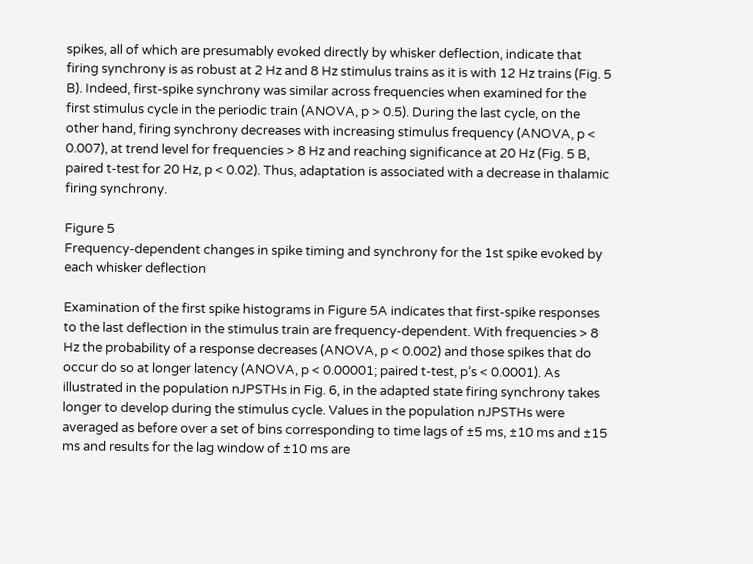spikes, all of which are presumably evoked directly by whisker deflection, indicate that firing synchrony is as robust at 2 Hz and 8 Hz stimulus trains as it is with 12 Hz trains (Fig. 5 B). Indeed, first-spike synchrony was similar across frequencies when examined for the first stimulus cycle in the periodic train (ANOVA, p > 0.5). During the last cycle, on the other hand, firing synchrony decreases with increasing stimulus frequency (ANOVA, p < 0.007), at trend level for frequencies > 8 Hz and reaching significance at 20 Hz (Fig. 5 B, paired t-test for 20 Hz, p < 0.02). Thus, adaptation is associated with a decrease in thalamic firing synchrony.

Figure 5
Frequency-dependent changes in spike timing and synchrony for the 1st spike evoked by each whisker deflection

Examination of the first spike histograms in Figure 5A indicates that first-spike responses to the last deflection in the stimulus train are frequency-dependent. With frequencies > 8 Hz the probability of a response decreases (ANOVA, p < 0.002) and those spikes that do occur do so at longer latency (ANOVA, p < 0.00001; paired t-test, p’s < 0.0001). As illustrated in the population nJPSTHs in Fig. 6, in the adapted state firing synchrony takes longer to develop during the stimulus cycle. Values in the population nJPSTHs were averaged as before over a set of bins corresponding to time lags of ±5 ms, ±10 ms and ±15 ms and results for the lag window of ±10 ms are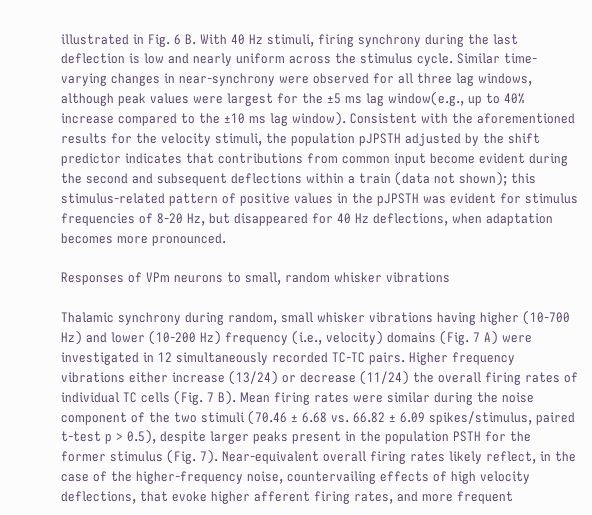illustrated in Fig. 6 B. With 40 Hz stimuli, firing synchrony during the last deflection is low and nearly uniform across the stimulus cycle. Similar time-varying changes in near-synchrony were observed for all three lag windows, although peak values were largest for the ±5 ms lag window(e.g., up to 40% increase compared to the ±10 ms lag window). Consistent with the aforementioned results for the velocity stimuli, the population pJPSTH adjusted by the shift predictor indicates that contributions from common input become evident during the second and subsequent deflections within a train (data not shown); this stimulus-related pattern of positive values in the pJPSTH was evident for stimulus frequencies of 8-20 Hz, but disappeared for 40 Hz deflections, when adaptation becomes more pronounced.

Responses of VPm neurons to small, random whisker vibrations

Thalamic synchrony during random, small whisker vibrations having higher (10-700 Hz) and lower (10-200 Hz) frequency (i.e., velocity) domains (Fig. 7 A) were investigated in 12 simultaneously recorded TC-TC pairs. Higher frequency vibrations either increase (13/24) or decrease (11/24) the overall firing rates of individual TC cells (Fig. 7 B). Mean firing rates were similar during the noise component of the two stimuli (70.46 ± 6.68 vs. 66.82 ± 6.09 spikes/stimulus, paired t-test p > 0.5), despite larger peaks present in the population PSTH for the former stimulus (Fig. 7). Near-equivalent overall firing rates likely reflect, in the case of the higher-frequency noise, countervailing effects of high velocity deflections, that evoke higher afferent firing rates, and more frequent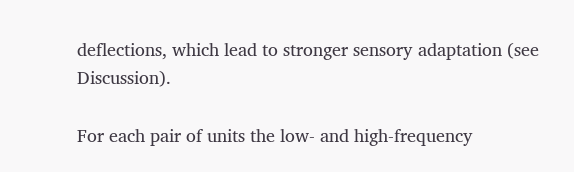deflections, which lead to stronger sensory adaptation (see Discussion).

For each pair of units the low- and high-frequency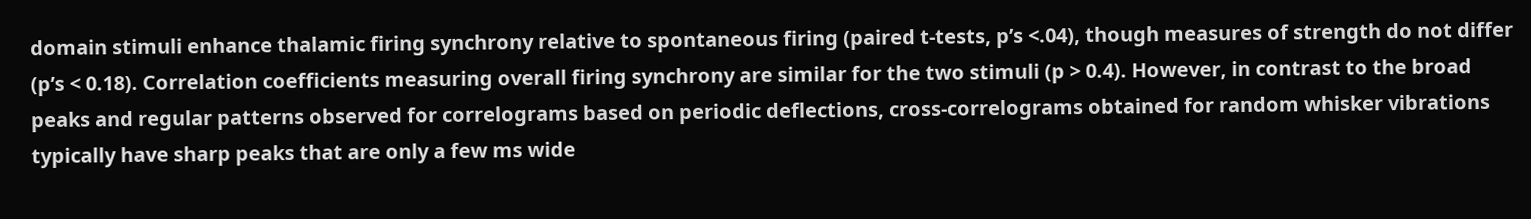domain stimuli enhance thalamic firing synchrony relative to spontaneous firing (paired t-tests, p’s <.04), though measures of strength do not differ (p’s < 0.18). Correlation coefficients measuring overall firing synchrony are similar for the two stimuli (p > 0.4). However, in contrast to the broad peaks and regular patterns observed for correlograms based on periodic deflections, cross-correlograms obtained for random whisker vibrations typically have sharp peaks that are only a few ms wide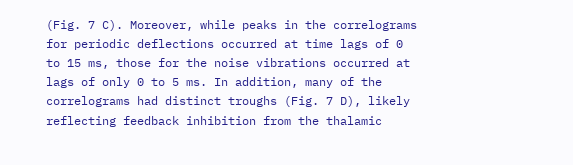(Fig. 7 C). Moreover, while peaks in the correlograms for periodic deflections occurred at time lags of 0 to 15 ms, those for the noise vibrations occurred at lags of only 0 to 5 ms. In addition, many of the correlograms had distinct troughs (Fig. 7 D), likely reflecting feedback inhibition from the thalamic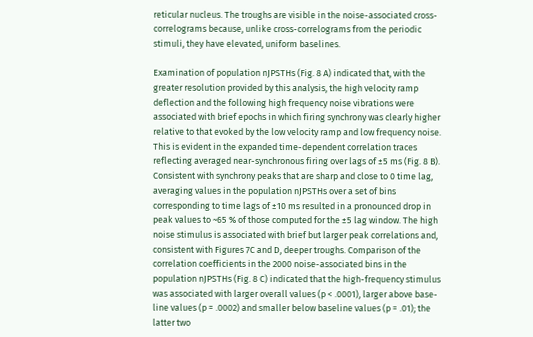reticular nucleus. The troughs are visible in the noise-associated cross-correlograms because, unlike cross-correlograms from the periodic stimuli, they have elevated, uniform baselines.

Examination of population nJPSTHs (Fig. 8 A) indicated that, with the greater resolution provided by this analysis, the high velocity ramp deflection and the following high frequency noise vibrations were associated with brief epochs in which firing synchrony was clearly higher relative to that evoked by the low velocity ramp and low frequency noise. This is evident in the expanded time-dependent correlation traces reflecting averaged near-synchronous firing over lags of ±5 ms (Fig. 8 B). Consistent with synchrony peaks that are sharp and close to 0 time lag, averaging values in the population nJPSTHs over a set of bins corresponding to time lags of ±10 ms resulted in a pronounced drop in peak values to ~65 % of those computed for the ±5 lag window. The high noise stimulus is associated with brief but larger peak correlations and, consistent with Figures 7C and D, deeper troughs. Comparison of the correlation coefficients in the 2000 noise-associated bins in the population nJPSTHs (Fig. 8 C) indicated that the high-frequency stimulus was associated with larger overall values (p < .0001), larger above base-line values (p = .0002) and smaller below baseline values (p = .01); the latter two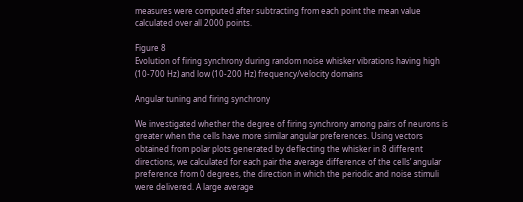measures were computed after subtracting from each point the mean value calculated over all 2000 points.

Figure 8
Evolution of firing synchrony during random noise whisker vibrations having high (10-700 Hz) and low (10-200 Hz) frequency/velocity domains

Angular tuning and firing synchrony

We investigated whether the degree of firing synchrony among pairs of neurons is greater when the cells have more similar angular preferences. Using vectors obtained from polar plots generated by deflecting the whisker in 8 different directions, we calculated for each pair the average difference of the cells’ angular preference from 0 degrees, the direction in which the periodic and noise stimuli were delivered. A large average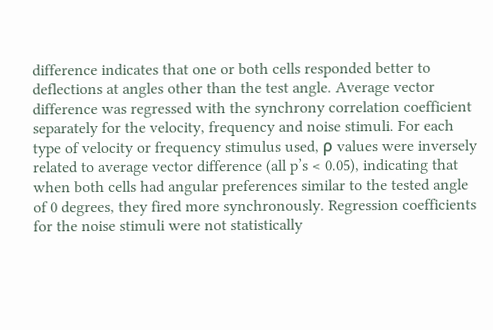difference indicates that one or both cells responded better to deflections at angles other than the test angle. Average vector difference was regressed with the synchrony correlation coefficient separately for the velocity, frequency and noise stimuli. For each type of velocity or frequency stimulus used, ρ values were inversely related to average vector difference (all p’s < 0.05), indicating that when both cells had angular preferences similar to the tested angle of 0 degrees, they fired more synchronously. Regression coefficients for the noise stimuli were not statistically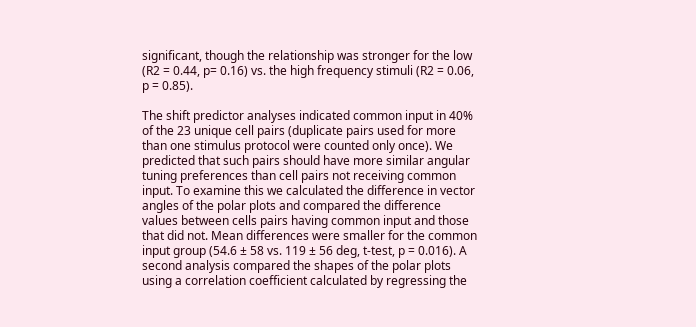significant, though the relationship was stronger for the low (R2 = 0.44, p= 0.16) vs. the high frequency stimuli (R2 = 0.06, p = 0.85).

The shift predictor analyses indicated common input in 40% of the 23 unique cell pairs (duplicate pairs used for more than one stimulus protocol were counted only once). We predicted that such pairs should have more similar angular tuning preferences than cell pairs not receiving common input. To examine this we calculated the difference in vector angles of the polar plots and compared the difference values between cells pairs having common input and those that did not. Mean differences were smaller for the common input group (54.6 ± 58 vs. 119 ± 56 deg, t-test, p = 0.016). A second analysis compared the shapes of the polar plots using a correlation coefficient calculated by regressing the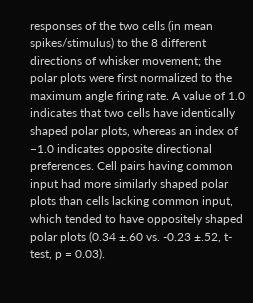responses of the two cells (in mean spikes/stimulus) to the 8 different directions of whisker movement; the polar plots were first normalized to the maximum angle firing rate. A value of 1.0 indicates that two cells have identically shaped polar plots, whereas an index of −1.0 indicates opposite directional preferences. Cell pairs having common input had more similarly shaped polar plots than cells lacking common input, which tended to have oppositely shaped polar plots (0.34 ±.60 vs. -0.23 ±.52, t-test, p = 0.03).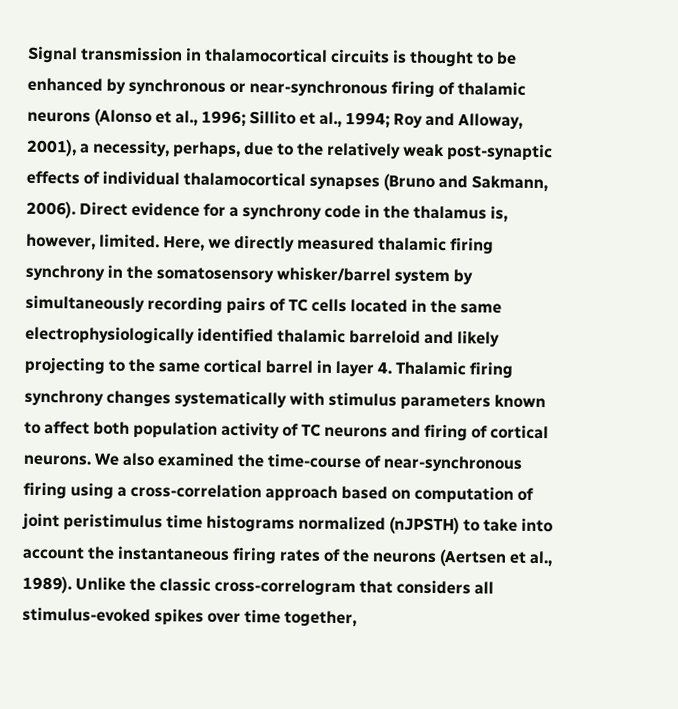Signal transmission in thalamocortical circuits is thought to be enhanced by synchronous or near-synchronous firing of thalamic neurons (Alonso et al., 1996; Sillito et al., 1994; Roy and Alloway, 2001), a necessity, perhaps, due to the relatively weak post-synaptic effects of individual thalamocortical synapses (Bruno and Sakmann, 2006). Direct evidence for a synchrony code in the thalamus is, however, limited. Here, we directly measured thalamic firing synchrony in the somatosensory whisker/barrel system by simultaneously recording pairs of TC cells located in the same electrophysiologically identified thalamic barreloid and likely projecting to the same cortical barrel in layer 4. Thalamic firing synchrony changes systematically with stimulus parameters known to affect both population activity of TC neurons and firing of cortical neurons. We also examined the time-course of near-synchronous firing using a cross-correlation approach based on computation of joint peristimulus time histograms normalized (nJPSTH) to take into account the instantaneous firing rates of the neurons (Aertsen et al., 1989). Unlike the classic cross-correlogram that considers all stimulus-evoked spikes over time together,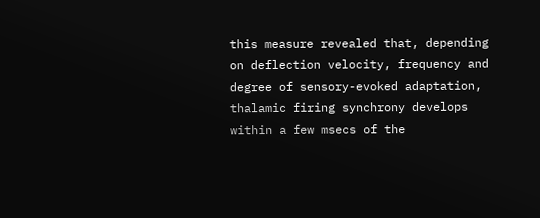this measure revealed that, depending on deflection velocity, frequency and degree of sensory-evoked adaptation, thalamic firing synchrony develops within a few msecs of the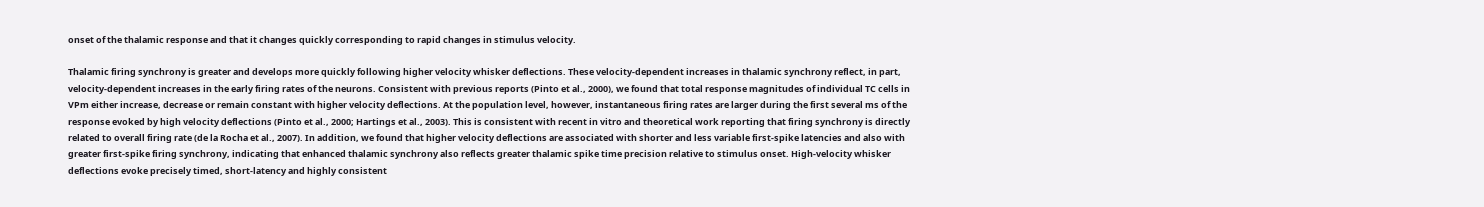onset of the thalamic response and that it changes quickly corresponding to rapid changes in stimulus velocity.

Thalamic firing synchrony is greater and develops more quickly following higher velocity whisker deflections. These velocity-dependent increases in thalamic synchrony reflect, in part, velocity-dependent increases in the early firing rates of the neurons. Consistent with previous reports (Pinto et al., 2000), we found that total response magnitudes of individual TC cells in VPm either increase, decrease or remain constant with higher velocity deflections. At the population level, however, instantaneous firing rates are larger during the first several ms of the response evoked by high velocity deflections (Pinto et al., 2000; Hartings et al., 2003). This is consistent with recent in vitro and theoretical work reporting that firing synchrony is directly related to overall firing rate (de la Rocha et al., 2007). In addition, we found that higher velocity deflections are associated with shorter and less variable first-spike latencies and also with greater first-spike firing synchrony, indicating that enhanced thalamic synchrony also reflects greater thalamic spike time precision relative to stimulus onset. High-velocity whisker deflections evoke precisely timed, short-latency and highly consistent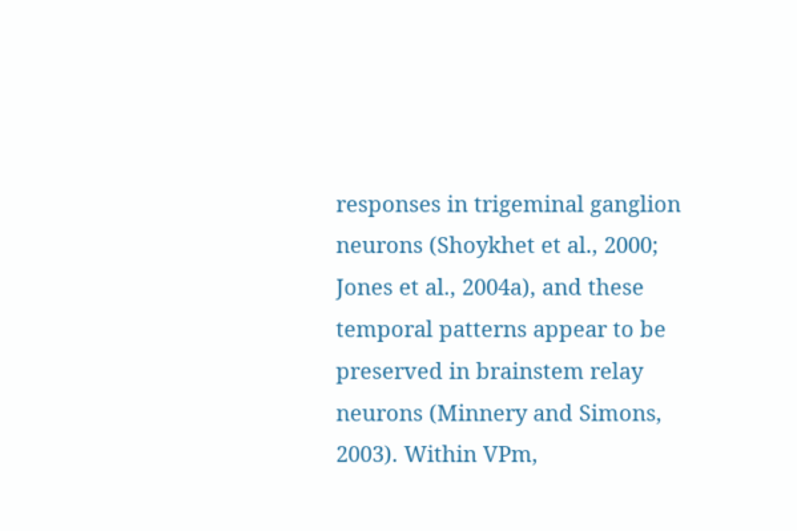responses in trigeminal ganglion neurons (Shoykhet et al., 2000; Jones et al., 2004a), and these temporal patterns appear to be preserved in brainstem relay neurons (Minnery and Simons, 2003). Within VPm,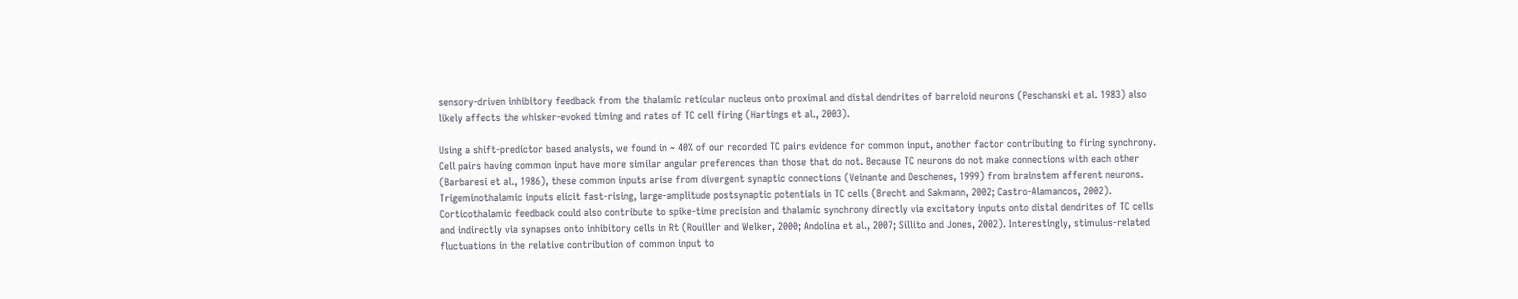sensory-driven inhibitory feedback from the thalamic reticular nucleus onto proximal and distal dendrites of barreloid neurons (Peschanski et al. 1983) also likely affects the whisker-evoked timing and rates of TC cell firing (Hartings et al., 2003).

Using a shift-predictor based analysis, we found in ~ 40% of our recorded TC pairs evidence for common input, another factor contributing to firing synchrony. Cell pairs having common input have more similar angular preferences than those that do not. Because TC neurons do not make connections with each other (Barbaresi et al., 1986), these common inputs arise from divergent synaptic connections (Veinante and Deschenes, 1999) from brainstem afferent neurons. Trigeminothalamic inputs elicit fast-rising, large-amplitude postsynaptic potentials in TC cells (Brecht and Sakmann, 2002; Castro-Alamancos, 2002). Corticothalamic feedback could also contribute to spike-time precision and thalamic synchrony directly via excitatory inputs onto distal dendrites of TC cells and indirectly via synapses onto inhibitory cells in Rt (Rouiller and Welker, 2000; Andolina et al., 2007; Sillito and Jones, 2002). Interestingly, stimulus-related fluctuations in the relative contribution of common input to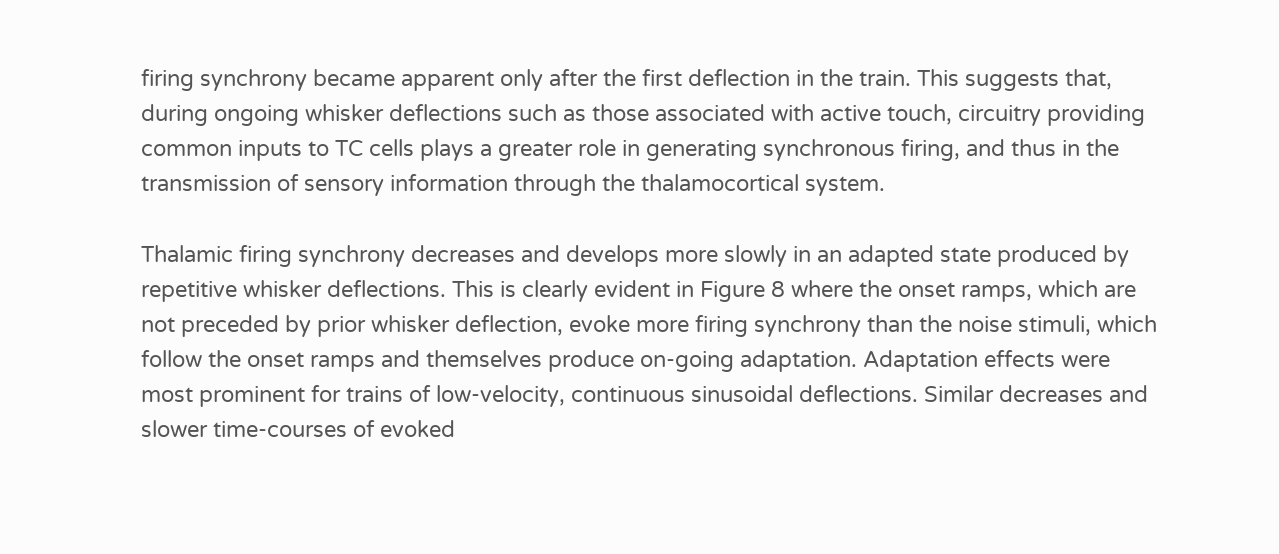firing synchrony became apparent only after the first deflection in the train. This suggests that, during ongoing whisker deflections such as those associated with active touch, circuitry providing common inputs to TC cells plays a greater role in generating synchronous firing, and thus in the transmission of sensory information through the thalamocortical system.

Thalamic firing synchrony decreases and develops more slowly in an adapted state produced by repetitive whisker deflections. This is clearly evident in Figure 8 where the onset ramps, which are not preceded by prior whisker deflection, evoke more firing synchrony than the noise stimuli, which follow the onset ramps and themselves produce on-going adaptation. Adaptation effects were most prominent for trains of low-velocity, continuous sinusoidal deflections. Similar decreases and slower time-courses of evoked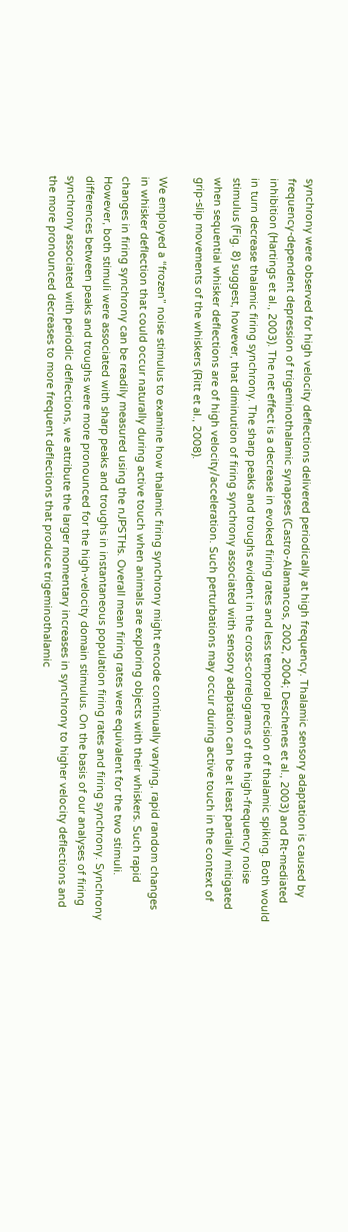synchrony were observed for high velocity deflections delivered periodically at high frequency. Thalamic sensory adaptation is caused by frequency-dependent depression of trigeminothalamic synapses (Castro-Alamancos, 2002, 2004; Deschenes et al., 2003) and Rt-mediated inhibition (Hartings et al., 2003). The net effect is a decrease in evoked firing rates and less temporal precision of thalamic spiking. Both would in turn decrease thalamic firing synchrony. The sharp peaks and troughs evident in the cross-correlograms of the high-frequency noise stimulus (Fig. 8) suggest, however, that diminution of firing synchrony associated with sensory adaptation can be at least partially mitigated when sequential whisker deflections are of high velocity/acceleration. Such perturbations may occur during active touch in the context of grip-slip movements of the whiskers (Ritt et al., 2008).

We employed a “frozen” noise stimulus to examine how thalamic firing synchrony might encode continually varying, rapid random changes in whisker deflection that could occur naturally during active touch when animals are exploring objects with their whiskers. Such rapid changes in firing synchrony can be readily measured using the nJPSTHs. Overall mean firing rates were equivalent for the two stimuli. However, both stimuli were associated with sharp peaks and troughs in instantaneous population firing rates and firing synchrony. Synchrony differences between peaks and troughs were more pronounced for the high-velocity domain stimulus. On the basis of our analyses of firing synchrony associated with periodic deflections, we attribute the larger momentary increases in synchrony to higher velocity deflections and the more pronounced decreases to more frequent deflections that produce trigeminothalamic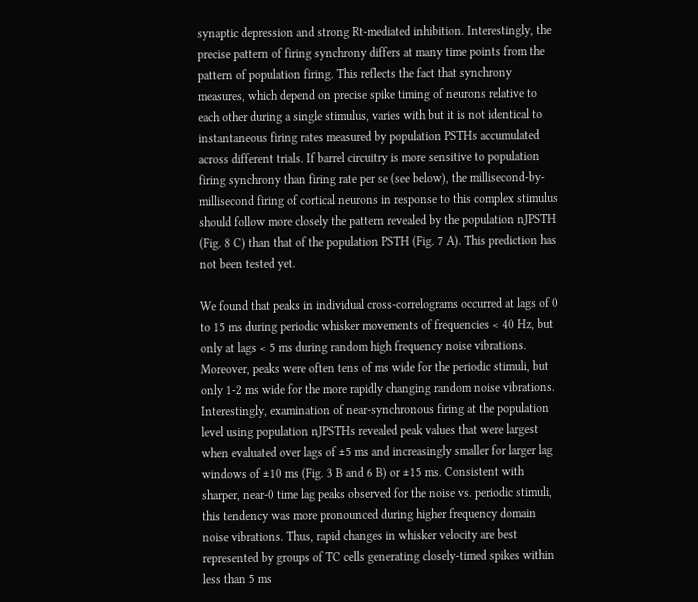synaptic depression and strong Rt-mediated inhibition. Interestingly, the precise pattern of firing synchrony differs at many time points from the pattern of population firing. This reflects the fact that synchrony measures, which depend on precise spike timing of neurons relative to each other during a single stimulus, varies with but it is not identical to instantaneous firing rates measured by population PSTHs accumulated across different trials. If barrel circuitry is more sensitive to population firing synchrony than firing rate per se (see below), the millisecond-by-millisecond firing of cortical neurons in response to this complex stimulus should follow more closely the pattern revealed by the population nJPSTH (Fig. 8 C) than that of the population PSTH (Fig. 7 A). This prediction has not been tested yet.

We found that peaks in individual cross-correlograms occurred at lags of 0 to 15 ms during periodic whisker movements of frequencies < 40 Hz, but only at lags < 5 ms during random high frequency noise vibrations. Moreover, peaks were often tens of ms wide for the periodic stimuli, but only 1-2 ms wide for the more rapidly changing random noise vibrations. Interestingly, examination of near-synchronous firing at the population level using population nJPSTHs revealed peak values that were largest when evaluated over lags of ±5 ms and increasingly smaller for larger lag windows of ±10 ms (Fig. 3 B and 6 B) or ±15 ms. Consistent with sharper, near-0 time lag peaks observed for the noise vs. periodic stimuli, this tendency was more pronounced during higher frequency domain noise vibrations. Thus, rapid changes in whisker velocity are best represented by groups of TC cells generating closely-timed spikes within less than 5 ms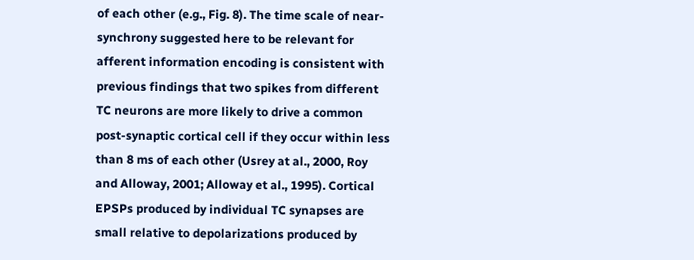of each other (e.g., Fig. 8). The time scale of near-synchrony suggested here to be relevant for afferent information encoding is consistent with previous findings that two spikes from different TC neurons are more likely to drive a common post-synaptic cortical cell if they occur within less than 8 ms of each other (Usrey at al., 2000, Roy and Alloway, 2001; Alloway et al., 1995). Cortical EPSPs produced by individual TC synapses are small relative to depolarizations produced by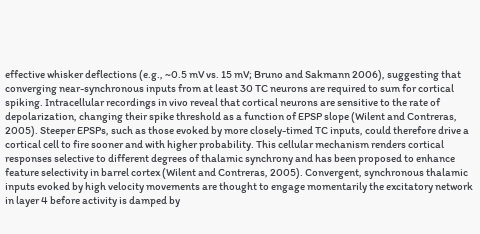effective whisker deflections (e.g., ~0.5 mV vs. 15 mV; Bruno and Sakmann 2006), suggesting that converging near-synchronous inputs from at least 30 TC neurons are required to sum for cortical spiking. Intracellular recordings in vivo reveal that cortical neurons are sensitive to the rate of depolarization, changing their spike threshold as a function of EPSP slope (Wilent and Contreras, 2005). Steeper EPSPs, such as those evoked by more closely-timed TC inputs, could therefore drive a cortical cell to fire sooner and with higher probability. This cellular mechanism renders cortical responses selective to different degrees of thalamic synchrony and has been proposed to enhance feature selectivity in barrel cortex (Wilent and Contreras, 2005). Convergent, synchronous thalamic inputs evoked by high velocity movements are thought to engage momentarily the excitatory network in layer 4 before activity is damped by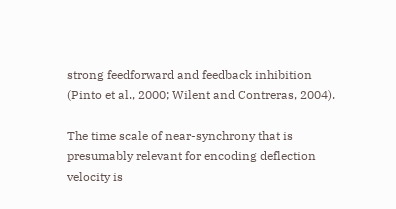strong feedforward and feedback inhibition (Pinto et al., 2000; Wilent and Contreras, 2004).

The time scale of near-synchrony that is presumably relevant for encoding deflection velocity is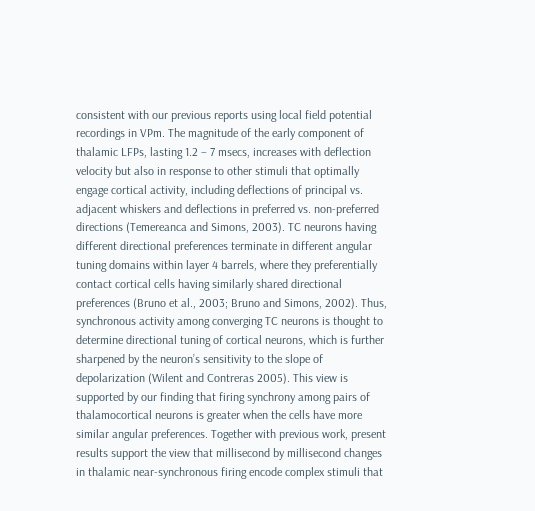consistent with our previous reports using local field potential recordings in VPm. The magnitude of the early component of thalamic LFPs, lasting 1.2 – 7 msecs, increases with deflection velocity but also in response to other stimuli that optimally engage cortical activity, including deflections of principal vs. adjacent whiskers and deflections in preferred vs. non-preferred directions (Temereanca and Simons, 2003). TC neurons having different directional preferences terminate in different angular tuning domains within layer 4 barrels, where they preferentially contact cortical cells having similarly shared directional preferences (Bruno et al., 2003; Bruno and Simons, 2002). Thus, synchronous activity among converging TC neurons is thought to determine directional tuning of cortical neurons, which is further sharpened by the neuron’s sensitivity to the slope of depolarization (Wilent and Contreras 2005). This view is supported by our finding that firing synchrony among pairs of thalamocortical neurons is greater when the cells have more similar angular preferences. Together with previous work, present results support the view that millisecond by millisecond changes in thalamic near-synchronous firing encode complex stimuli that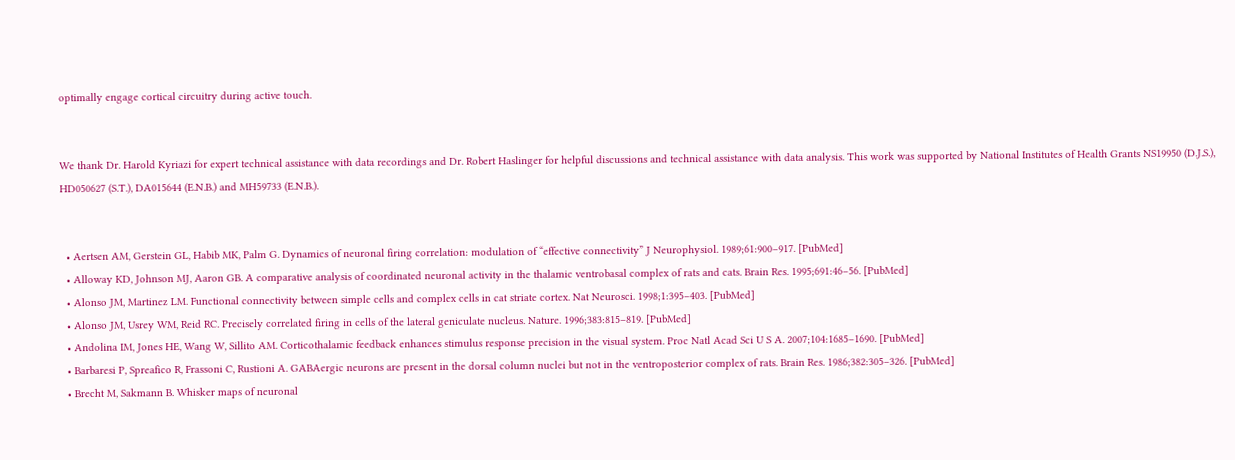optimally engage cortical circuitry during active touch.


We thank Dr. Harold Kyriazi for expert technical assistance with data recordings and Dr. Robert Haslinger for helpful discussions and technical assistance with data analysis. This work was supported by National Institutes of Health Grants NS19950 (D.J.S.), HD050627 (S.T.), DA015644 (E.N.B.) and MH59733 (E.N.B.).


  • Aertsen AM, Gerstein GL, Habib MK, Palm G. Dynamics of neuronal firing correlation: modulation of “effective connectivity” J Neurophysiol. 1989;61:900–917. [PubMed]
  • Alloway KD, Johnson MJ, Aaron GB. A comparative analysis of coordinated neuronal activity in the thalamic ventrobasal complex of rats and cats. Brain Res. 1995;691:46–56. [PubMed]
  • Alonso JM, Martinez LM. Functional connectivity between simple cells and complex cells in cat striate cortex. Nat Neurosci. 1998;1:395–403. [PubMed]
  • Alonso JM, Usrey WM, Reid RC. Precisely correlated firing in cells of the lateral geniculate nucleus. Nature. 1996;383:815–819. [PubMed]
  • Andolina IM, Jones HE, Wang W, Sillito AM. Corticothalamic feedback enhances stimulus response precision in the visual system. Proc Natl Acad Sci U S A. 2007;104:1685–1690. [PubMed]
  • Barbaresi P, Spreafico R, Frassoni C, Rustioni A. GABAergic neurons are present in the dorsal column nuclei but not in the ventroposterior complex of rats. Brain Res. 1986;382:305–326. [PubMed]
  • Brecht M, Sakmann B. Whisker maps of neuronal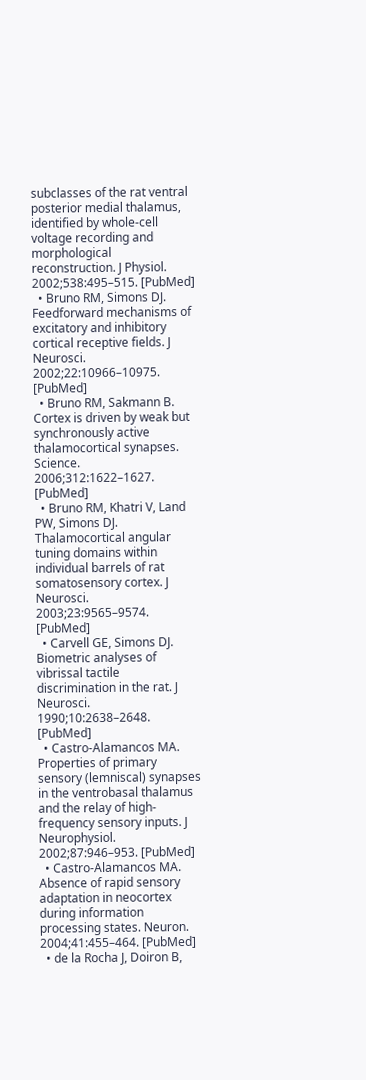subclasses of the rat ventral posterior medial thalamus, identified by whole-cell voltage recording and morphological reconstruction. J Physiol. 2002;538:495–515. [PubMed]
  • Bruno RM, Simons DJ. Feedforward mechanisms of excitatory and inhibitory cortical receptive fields. J Neurosci. 2002;22:10966–10975. [PubMed]
  • Bruno RM, Sakmann B. Cortex is driven by weak but synchronously active thalamocortical synapses. Science. 2006;312:1622–1627. [PubMed]
  • Bruno RM, Khatri V, Land PW, Simons DJ. Thalamocortical angular tuning domains within individual barrels of rat somatosensory cortex. J Neurosci. 2003;23:9565–9574. [PubMed]
  • Carvell GE, Simons DJ. Biometric analyses of vibrissal tactile discrimination in the rat. J Neurosci. 1990;10:2638–2648. [PubMed]
  • Castro-Alamancos MA. Properties of primary sensory (lemniscal) synapses in the ventrobasal thalamus and the relay of high-frequency sensory inputs. J Neurophysiol. 2002;87:946–953. [PubMed]
  • Castro-Alamancos MA. Absence of rapid sensory adaptation in neocortex during information processing states. Neuron. 2004;41:455–464. [PubMed]
  • de la Rocha J, Doiron B,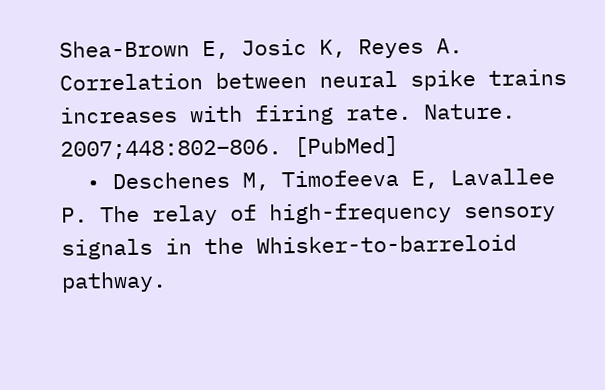Shea-Brown E, Josic K, Reyes A. Correlation between neural spike trains increases with firing rate. Nature. 2007;448:802–806. [PubMed]
  • Deschenes M, Timofeeva E, Lavallee P. The relay of high-frequency sensory signals in the Whisker-to-barreloid pathway.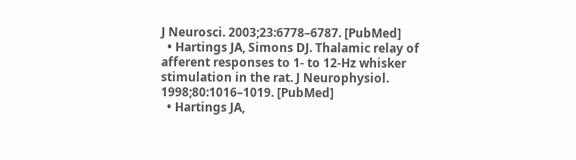J Neurosci. 2003;23:6778–6787. [PubMed]
  • Hartings JA, Simons DJ. Thalamic relay of afferent responses to 1- to 12-Hz whisker stimulation in the rat. J Neurophysiol. 1998;80:1016–1019. [PubMed]
  • Hartings JA,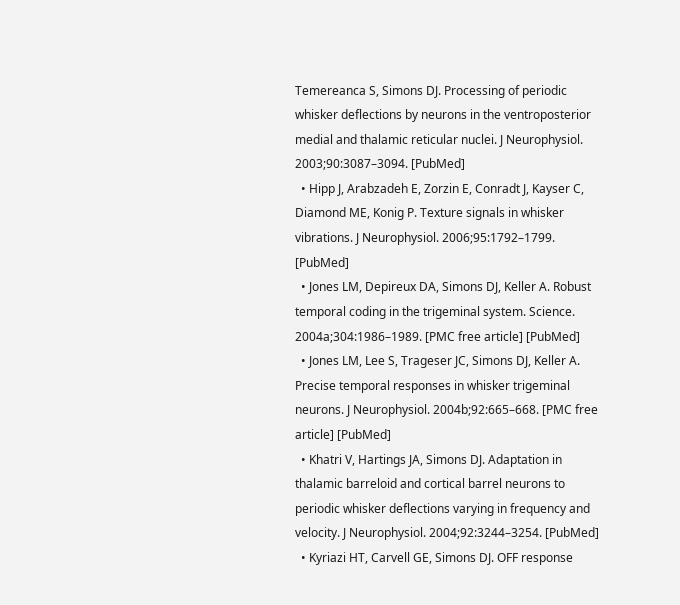Temereanca S, Simons DJ. Processing of periodic whisker deflections by neurons in the ventroposterior medial and thalamic reticular nuclei. J Neurophysiol. 2003;90:3087–3094. [PubMed]
  • Hipp J, Arabzadeh E, Zorzin E, Conradt J, Kayser C, Diamond ME, Konig P. Texture signals in whisker vibrations. J Neurophysiol. 2006;95:1792–1799. [PubMed]
  • Jones LM, Depireux DA, Simons DJ, Keller A. Robust temporal coding in the trigeminal system. Science. 2004a;304:1986–1989. [PMC free article] [PubMed]
  • Jones LM, Lee S, Trageser JC, Simons DJ, Keller A. Precise temporal responses in whisker trigeminal neurons. J Neurophysiol. 2004b;92:665–668. [PMC free article] [PubMed]
  • Khatri V, Hartings JA, Simons DJ. Adaptation in thalamic barreloid and cortical barrel neurons to periodic whisker deflections varying in frequency and velocity. J Neurophysiol. 2004;92:3244–3254. [PubMed]
  • Kyriazi HT, Carvell GE, Simons DJ. OFF response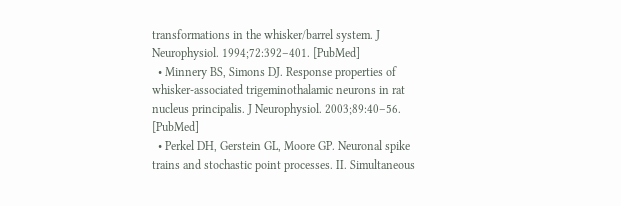transformations in the whisker/barrel system. J Neurophysiol. 1994;72:392–401. [PubMed]
  • Minnery BS, Simons DJ. Response properties of whisker-associated trigeminothalamic neurons in rat nucleus principalis. J Neurophysiol. 2003;89:40–56. [PubMed]
  • Perkel DH, Gerstein GL, Moore GP. Neuronal spike trains and stochastic point processes. II. Simultaneous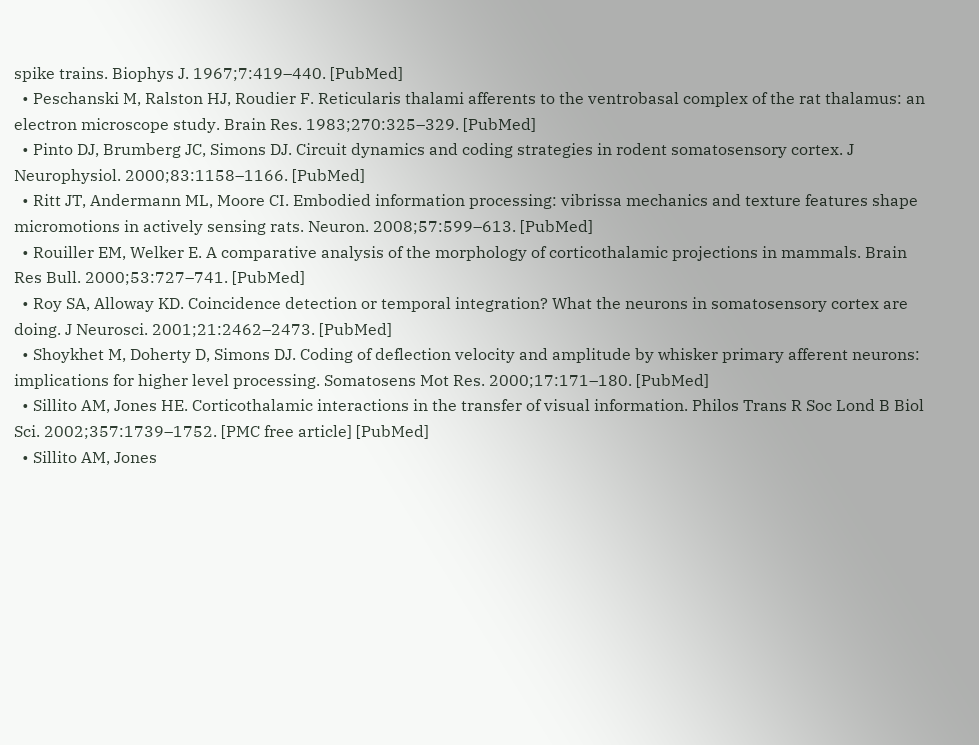spike trains. Biophys J. 1967;7:419–440. [PubMed]
  • Peschanski M, Ralston HJ, Roudier F. Reticularis thalami afferents to the ventrobasal complex of the rat thalamus: an electron microscope study. Brain Res. 1983;270:325–329. [PubMed]
  • Pinto DJ, Brumberg JC, Simons DJ. Circuit dynamics and coding strategies in rodent somatosensory cortex. J Neurophysiol. 2000;83:1158–1166. [PubMed]
  • Ritt JT, Andermann ML, Moore CI. Embodied information processing: vibrissa mechanics and texture features shape micromotions in actively sensing rats. Neuron. 2008;57:599–613. [PubMed]
  • Rouiller EM, Welker E. A comparative analysis of the morphology of corticothalamic projections in mammals. Brain Res Bull. 2000;53:727–741. [PubMed]
  • Roy SA, Alloway KD. Coincidence detection or temporal integration? What the neurons in somatosensory cortex are doing. J Neurosci. 2001;21:2462–2473. [PubMed]
  • Shoykhet M, Doherty D, Simons DJ. Coding of deflection velocity and amplitude by whisker primary afferent neurons: implications for higher level processing. Somatosens Mot Res. 2000;17:171–180. [PubMed]
  • Sillito AM, Jones HE. Corticothalamic interactions in the transfer of visual information. Philos Trans R Soc Lond B Biol Sci. 2002;357:1739–1752. [PMC free article] [PubMed]
  • Sillito AM, Jones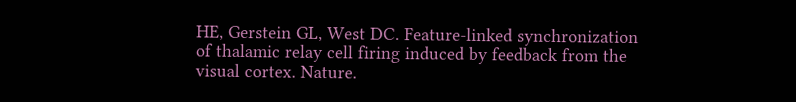HE, Gerstein GL, West DC. Feature-linked synchronization of thalamic relay cell firing induced by feedback from the visual cortex. Nature.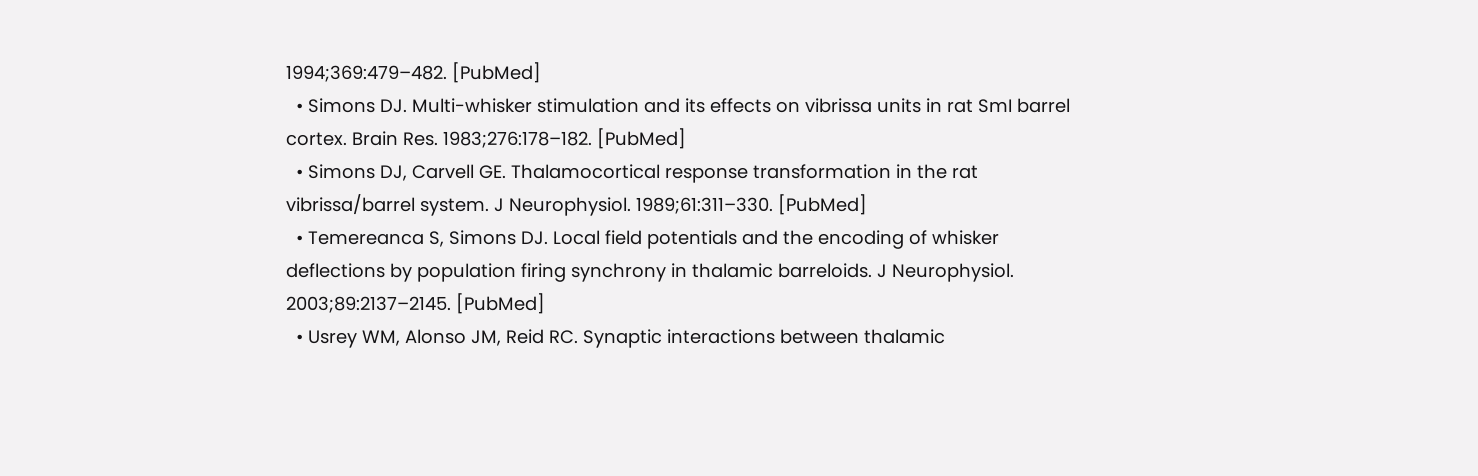1994;369:479–482. [PubMed]
  • Simons DJ. Multi-whisker stimulation and its effects on vibrissa units in rat SmI barrel cortex. Brain Res. 1983;276:178–182. [PubMed]
  • Simons DJ, Carvell GE. Thalamocortical response transformation in the rat vibrissa/barrel system. J Neurophysiol. 1989;61:311–330. [PubMed]
  • Temereanca S, Simons DJ. Local field potentials and the encoding of whisker deflections by population firing synchrony in thalamic barreloids. J Neurophysiol. 2003;89:2137–2145. [PubMed]
  • Usrey WM, Alonso JM, Reid RC. Synaptic interactions between thalamic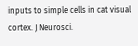inputs to simple cells in cat visual cortex. J Neurosci.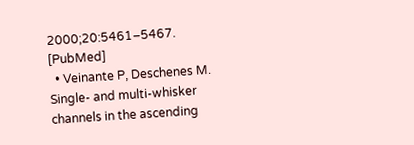2000;20:5461–5467. [PubMed]
  • Veinante P, Deschenes M. Single- and multi-whisker channels in the ascending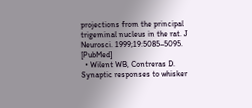projections from the principal trigeminal nucleus in the rat. J Neurosci. 1999;19:5085–5095. [PubMed]
  • Wilent WB, Contreras D. Synaptic responses to whisker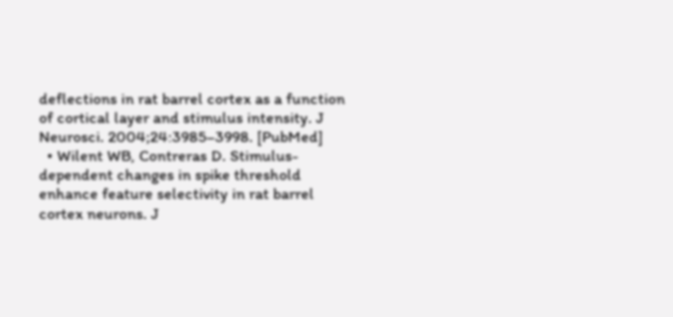deflections in rat barrel cortex as a function of cortical layer and stimulus intensity. J Neurosci. 2004;24:3985–3998. [PubMed]
  • Wilent WB, Contreras D. Stimulus-dependent changes in spike threshold enhance feature selectivity in rat barrel cortex neurons. J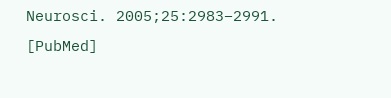Neurosci. 2005;25:2983–2991. [PubMed]